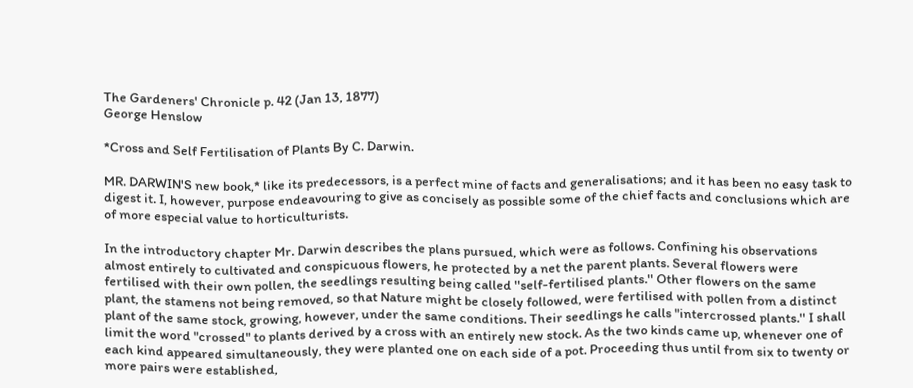The Gardeners' Chronicle p. 42 (Jan 13, 1877)
George Henslow

*Cross and Self Fertilisation of Plants By C. Darwin.

MR. DARWIN'S new book,* like its predecessors, is a perfect mine of facts and generalisations; and it has been no easy task to digest it. I, however, purpose endeavouring to give as concisely as possible some of the chief facts and conclusions which are of more especial value to horticulturists.

In the introductory chapter Mr. Darwin describes the plans pursued, which were as follows. Confining his observations almost entirely to cultivated and conspicuous flowers, he protected by a net the parent plants. Several flowers were fertilised with their own pollen, the seedlings resulting being called ''self-fertilised plants.'' Other flowers on the same plant, the stamens not being removed, so that Nature might be closely followed, were fertilised with pollen from a distinct plant of the same stock, growing, however, under the same conditions. Their seedlings he calls "intercrossed plants.'' I shall limit the word "crossed" to plants derived by a cross with an entirely new stock. As the two kinds came up, whenever one of each kind appeared simultaneously, they were planted one on each side of a pot. Proceeding thus until from six to twenty or more pairs were established,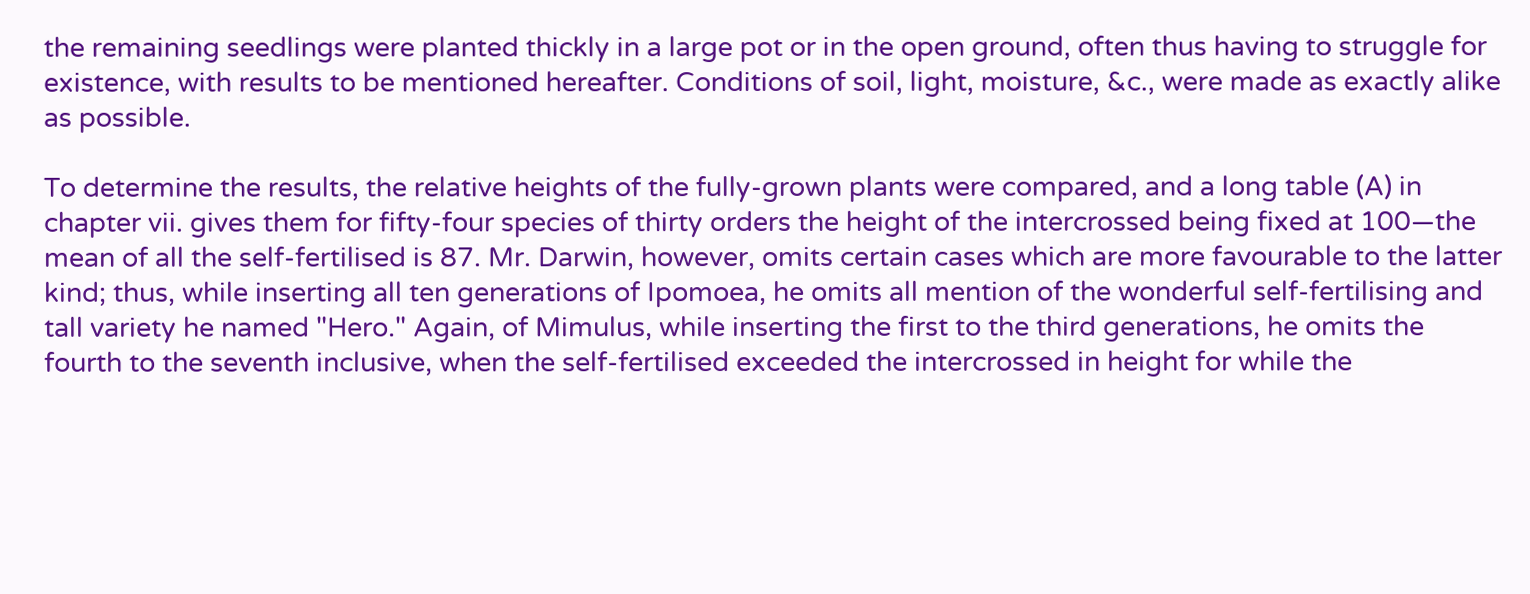the remaining seedlings were planted thickly in a large pot or in the open ground, often thus having to struggle for existence, with results to be mentioned hereafter. Conditions of soil, light, moisture, &c., were made as exactly alike as possible.

To determine the results, the relative heights of the fully-grown plants were compared, and a long table (A) in chapter vii. gives them for fifty-four species of thirty orders the height of the intercrossed being fixed at 100—the mean of all the self-fertilised is 87. Mr. Darwin, however, omits certain cases which are more favourable to the latter kind; thus, while inserting all ten generations of Ipomoea, he omits all mention of the wonderful self-fertilising and tall variety he named "Hero." Again, of Mimulus, while inserting the first to the third generations, he omits the fourth to the seventh inclusive, when the self-fertilised exceeded the intercrossed in height for while the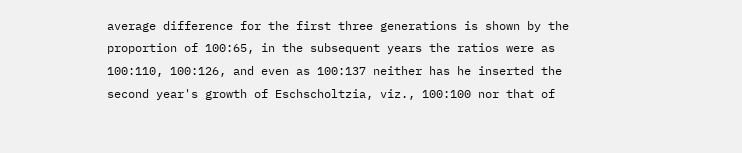average difference for the first three generations is shown by the proportion of 100:65, in the subsequent years the ratios were as 100:110, 100:126, and even as 100:137 neither has he inserted the second year's growth of Eschscholtzia, viz., 100:100 nor that of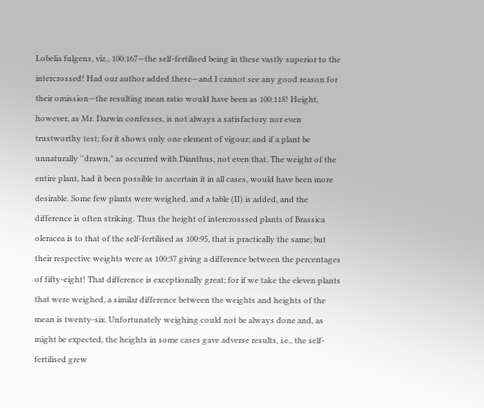Lobelia fulgens, viz., 100:167—the self-fertilised being in these vastly superior to the intercrossed! Had our author added these—and I cannot see any good reason for their omission—the resulting mean ratio would have been as 100:118! Height, however, as Mr. Darwin confesses, is not always a satisfactory nor even trustworthy test; for it shows only one element of vigour; and if a plant be unnaturally ''drawn," as occurred with Dianthus, not even that. The weight of the entire plant, had it been possible to ascertain it in all cases, would have been more desirable. Some few plants were weighed, and a table (II) is added, and the difference is often striking. Thus the height of intercrosssed plants of Brassica oleracea is to that of the self-fertilised as 100:95, that is practically the same; but their respective weights were as 100:37 giving a difference between the percentages of fifty-eight! That difference is exceptionally great; for if we take the eleven plants that were weighed, a similar difference between the weights and heights of the mean is twenty-six. Unfortunately weighing could not be always done and, as might be expected, the heights in some cases gave adverse results, i.e., the self-fertilised grew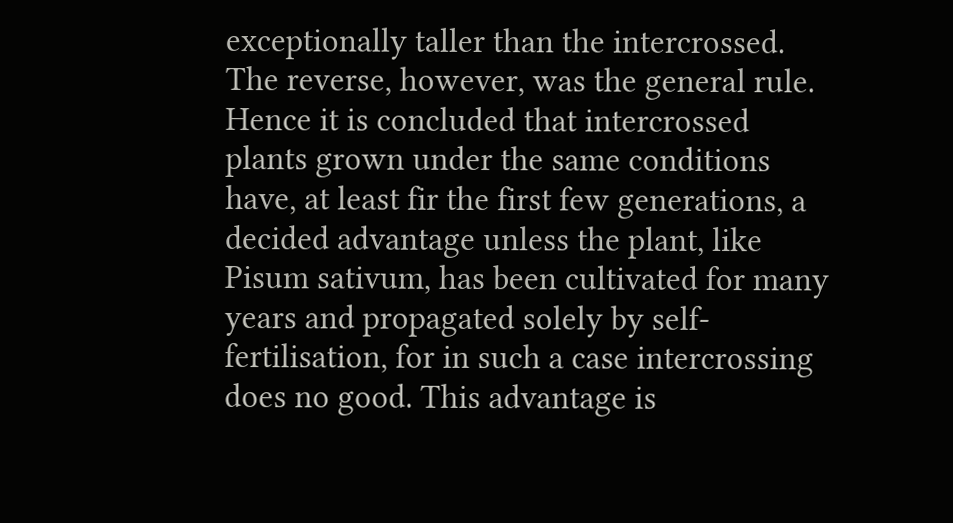exceptionally taller than the intercrossed. The reverse, however, was the general rule. Hence it is concluded that intercrossed plants grown under the same conditions have, at least fir the first few generations, a decided advantage unless the plant, like Pisum sativum, has been cultivated for many years and propagated solely by self-fertilisation, for in such a case intercrossing does no good. This advantage is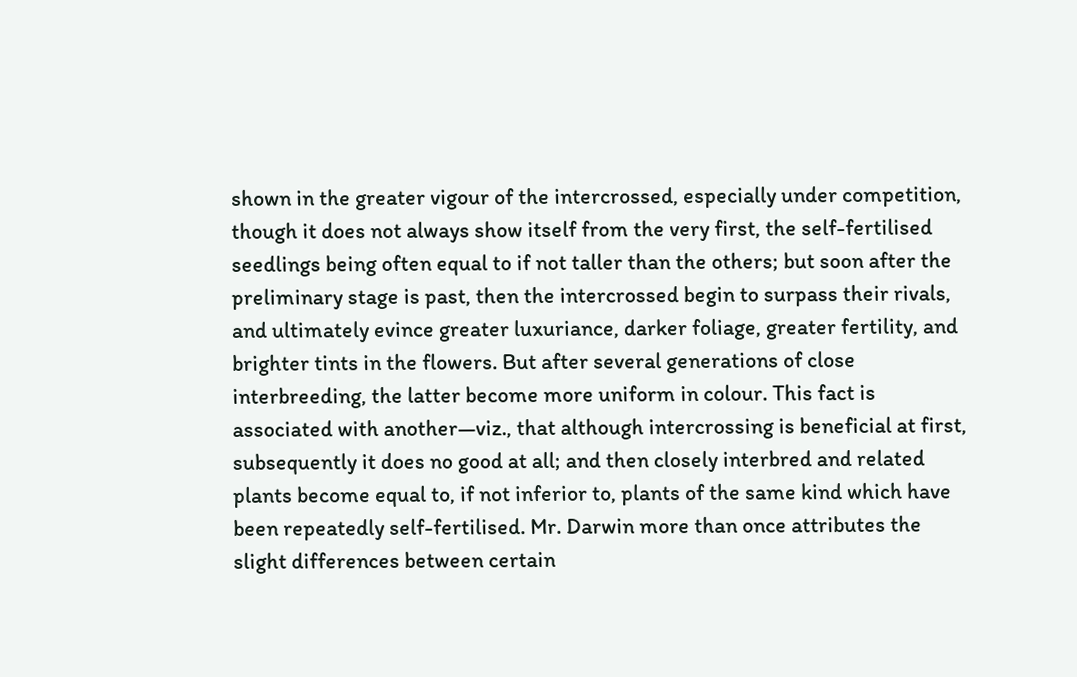shown in the greater vigour of the intercrossed, especially under competition, though it does not always show itself from the very first, the self-fertilised seedlings being often equal to if not taller than the others; but soon after the preliminary stage is past, then the intercrossed begin to surpass their rivals, and ultimately evince greater luxuriance, darker foliage, greater fertility, and brighter tints in the flowers. But after several generations of close interbreeding, the latter become more uniform in colour. This fact is associated with another—viz., that although intercrossing is beneficial at first, subsequently it does no good at all; and then closely interbred and related plants become equal to, if not inferior to, plants of the same kind which have been repeatedly self-fertilised. Mr. Darwin more than once attributes the slight differences between certain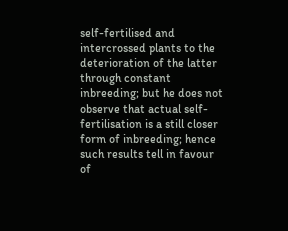self-fertilised and intercrossed plants to the deterioration of the latter through constant inbreeding; but he does not observe that actual self-fertilisation is a still closer form of inbreeding; hence such results tell in favour of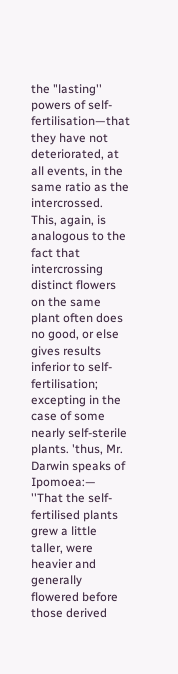the "lasting'' powers of self-fertilisation—that they have not deteriorated, at all events, in the same ratio as the intercrossed. This, again, is analogous to the fact that intercrossing distinct flowers on the same plant often does no good, or else gives results inferior to self-fertilisation; excepting in the case of some nearly self-sterile plants. 'thus, Mr. Darwin speaks of Ipomoea:— ''That the self-fertilised plants grew a little taller, were heavier and generally flowered before those derived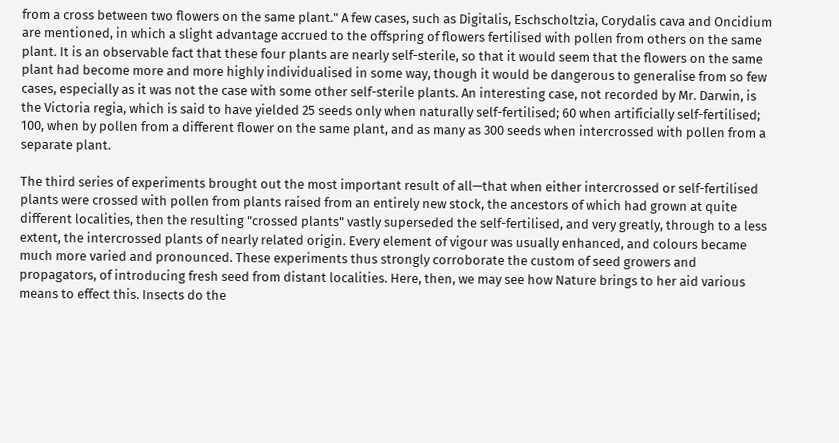from a cross between two flowers on the same plant." A few cases, such as Digitalis, Eschscholtzia, Corydalis cava and Oncidium are mentioned, in which a slight advantage accrued to the offspring of flowers fertilised with pollen from others on the same plant. It is an observable fact that these four plants are nearly self-sterile, so that it would seem that the flowers on the same plant had become more and more highly individualised in some way, though it would be dangerous to generalise from so few cases, especially as it was not the case with some other self-sterile plants. An interesting case, not recorded by Mr. Darwin, is the Victoria regia, which is said to have yielded 25 seeds only when naturally self-fertilised; 60 when artificially self-fertilised; 100, when by pollen from a different flower on the same plant, and as many as 300 seeds when intercrossed with pollen from a separate plant.

The third series of experiments brought out the most important result of all—that when either intercrossed or self-fertilised plants were crossed with pollen from plants raised from an entirely new stock, the ancestors of which had grown at quite different localities, then the resulting "crossed plants" vastly superseded the self-fertilised, and very greatly, through to a less extent, the intercrossed plants of nearly related origin. Every element of vigour was usually enhanced, and colours became much more varied and pronounced. These experiments thus strongly corroborate the custom of seed growers and propagators, of introducing fresh seed from distant localities. Here, then, we may see how Nature brings to her aid various means to effect this. Insects do the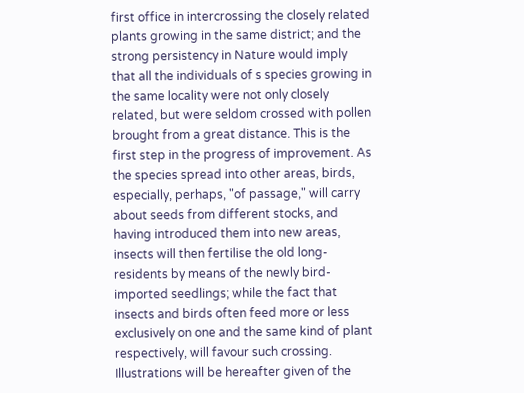first office in intercrossing the closely related plants growing in the same district; and the strong persistency in Nature would imply that all the individuals of s species growing in the same locality were not only closely related, but were seldom crossed with pollen brought from a great distance. This is the first step in the progress of improvement. As the species spread into other areas, birds, especially, perhaps, "of passage," will carry about seeds from different stocks, and having introduced them into new areas, insects will then fertilise the old long-residents by means of the newly bird-imported seedlings; while the fact that insects and birds often feed more or less exclusively on one and the same kind of plant respectively, will favour such crossing. Illustrations will be hereafter given of the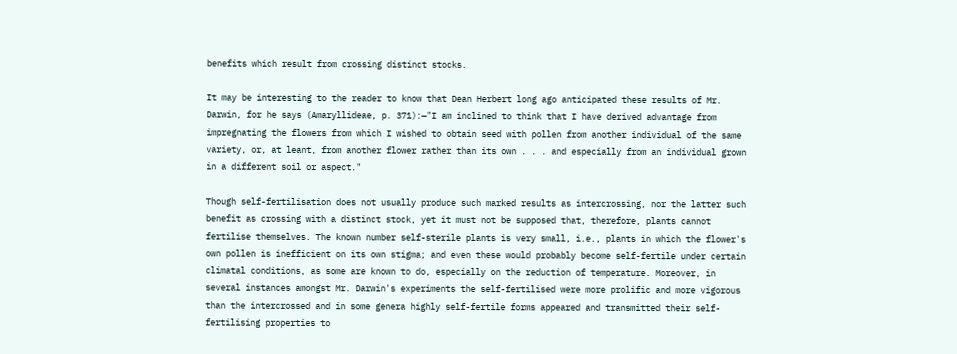benefits which result from crossing distinct stocks.

It may be interesting to the reader to know that Dean Herbert long ago anticipated these results of Mr. Darwin, for he says (Amaryllideae, p. 371):—"I am inclined to think that I have derived advantage from impregnating the flowers from which I wished to obtain seed with pollen from another individual of the same variety, or, at leant, from another flower rather than its own . . . and especially from an individual grown in a different soil or aspect."

Though self-fertilisation does not usually produce such marked results as intercrossing, nor the latter such benefit as crossing with a distinct stock, yet it must not be supposed that, therefore, plants cannot fertilise themselves. The known number self-sterile plants is very small, i.e., plants in which the flower's own pollen is inefficient on its own stigma; and even these would probably become self-fertile under certain climatal conditions, as some are known to do, especially on the reduction of temperature. Moreover, in several instances amongst Mr. Darwin's experiments the self-fertilised were more prolific and more vigorous than the intercrossed and in some genera highly self-fertile forms appeared and transmitted their self-fertilising properties to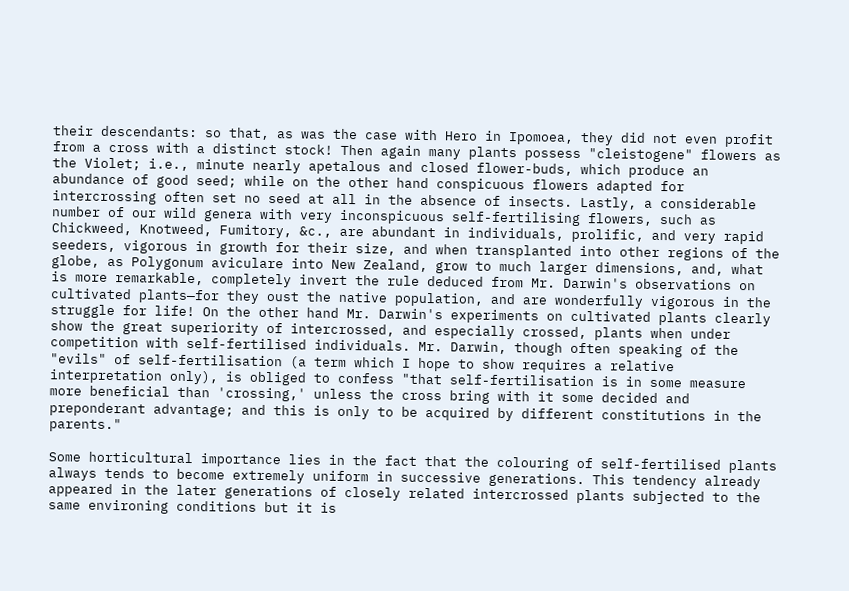their descendants: so that, as was the case with Hero in Ipomoea, they did not even profit from a cross with a distinct stock! Then again many plants possess "cleistogene" flowers as the Violet; i.e., minute nearly apetalous and closed flower-buds, which produce an abundance of good seed; while on the other hand conspicuous flowers adapted for intercrossing often set no seed at all in the absence of insects. Lastly, a considerable number of our wild genera with very inconspicuous self-fertilising flowers, such as Chickweed, Knotweed, Fumitory, &c., are abundant in individuals, prolific, and very rapid seeders, vigorous in growth for their size, and when transplanted into other regions of the globe, as Polygonum aviculare into New Zealand, grow to much larger dimensions, and, what is more remarkable, completely invert the rule deduced from Mr. Darwin's observations on cultivated plants—for they oust the native population, and are wonderfully vigorous in the struggle for life! On the other hand Mr. Darwin's experiments on cultivated plants clearly show the great superiority of intercrossed, and especially crossed, plants when under competition with self-fertilised individuals. Mr. Darwin, though often speaking of the "evils" of self-fertilisation (a term which I hope to show requires a relative interpretation only), is obliged to confess "that self-fertilisation is in some measure more beneficial than 'crossing,' unless the cross bring with it some decided and preponderant advantage; and this is only to be acquired by different constitutions in the parents."

Some horticultural importance lies in the fact that the colouring of self-fertilised plants always tends to become extremely uniform in successive generations. This tendency already appeared in the later generations of closely related intercrossed plants subjected to the same environing conditions but it is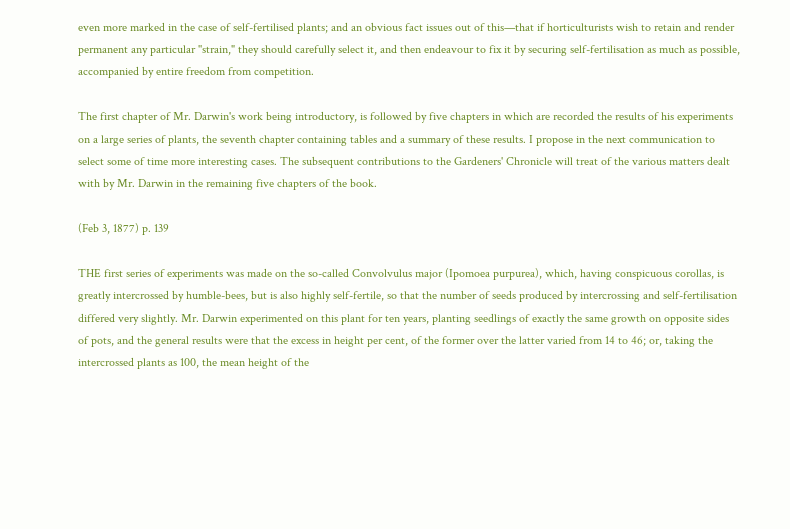even more marked in the case of self-fertilised plants; and an obvious fact issues out of this—that if horticulturists wish to retain and render permanent any particular ''strain," they should carefully select it, and then endeavour to fix it by securing self-fertilisation as much as possible, accompanied by entire freedom from competition.

The first chapter of Mr. Darwin's work being introductory, is followed by five chapters in which are recorded the results of his experiments on a large series of plants, the seventh chapter containing tables and a summary of these results. I propose in the next communication to select some of time more interesting cases. The subsequent contributions to the Gardeners' Chronicle will treat of the various matters dealt with by Mr. Darwin in the remaining five chapters of the book.

(Feb 3, 1877) p. 139

THE first series of experiments was made on the so-called Convolvulus major (Ipomoea purpurea), which, having conspicuous corollas, is greatly intercrossed by humble-bees, but is also highly self-fertile, so that the number of seeds produced by intercrossing and self-fertilisation differed very slightly. Mr. Darwin experimented on this plant for ten years, planting seedlings of exactly the same growth on opposite sides of pots, and the general results were that the excess in height per cent, of the former over the latter varied from 14 to 46; or, taking the intercrossed plants as 100, the mean height of the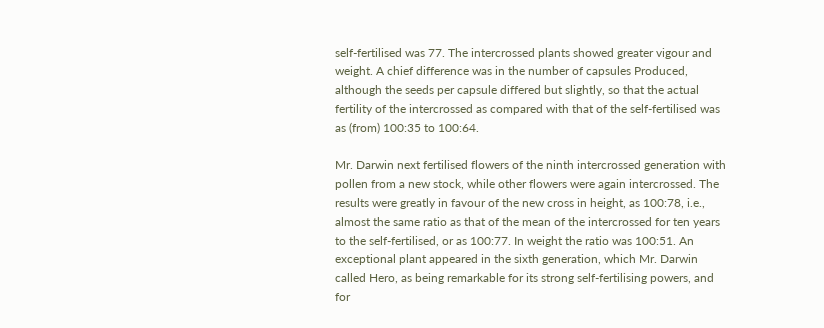self-fertilised was 77. The intercrossed plants showed greater vigour and weight. A chief difference was in the number of capsules Produced, although the seeds per capsule differed but slightly, so that the actual fertility of the intercrossed as compared with that of the self-fertilised was as (from) 100:35 to 100:64.

Mr. Darwin next fertilised flowers of the ninth intercrossed generation with pollen from a new stock, while other flowers were again intercrossed. The results were greatly in favour of the new cross in height, as 100:78, i.e., almost the same ratio as that of the mean of the intercrossed for ten years to the self-fertilised, or as 100:77. In weight the ratio was 100:51. An exceptional plant appeared in the sixth generation, which Mr. Darwin called Hero, as being remarkable for its strong self-fertilising powers, and for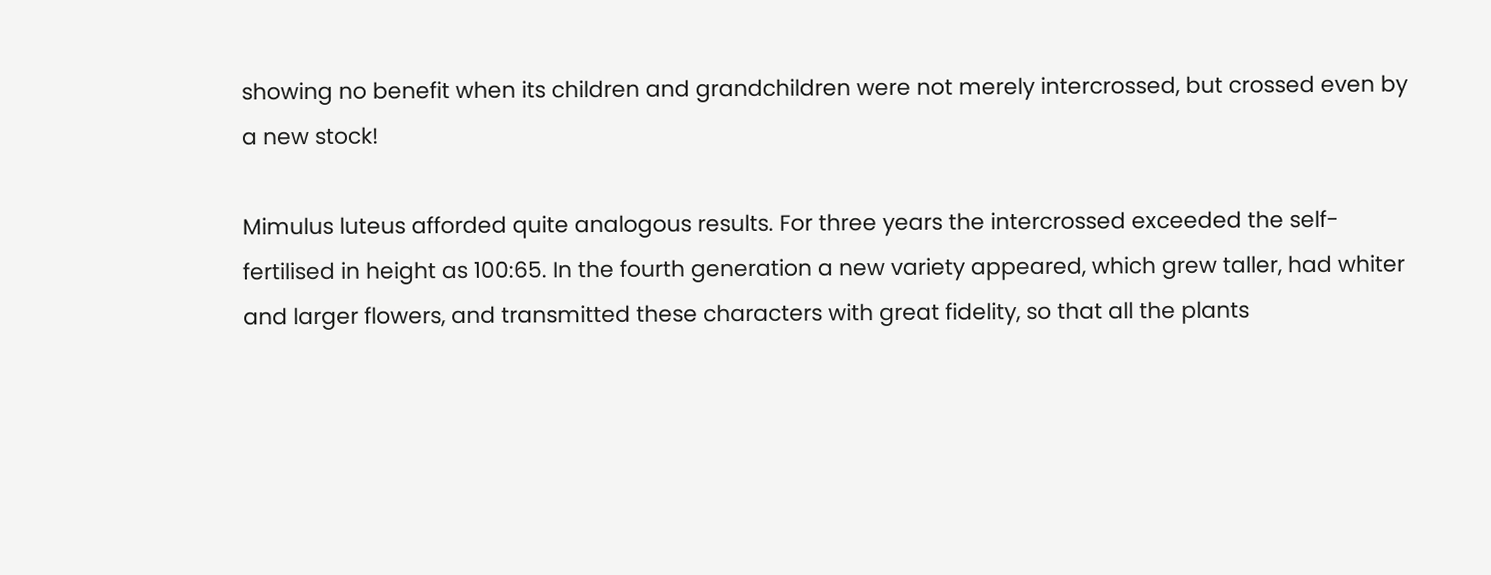showing no benefit when its children and grandchildren were not merely intercrossed, but crossed even by a new stock!

Mimulus luteus afforded quite analogous results. For three years the intercrossed exceeded the self-fertilised in height as 100:65. In the fourth generation a new variety appeared, which grew taller, had whiter and larger flowers, and transmitted these characters with great fidelity, so that all the plants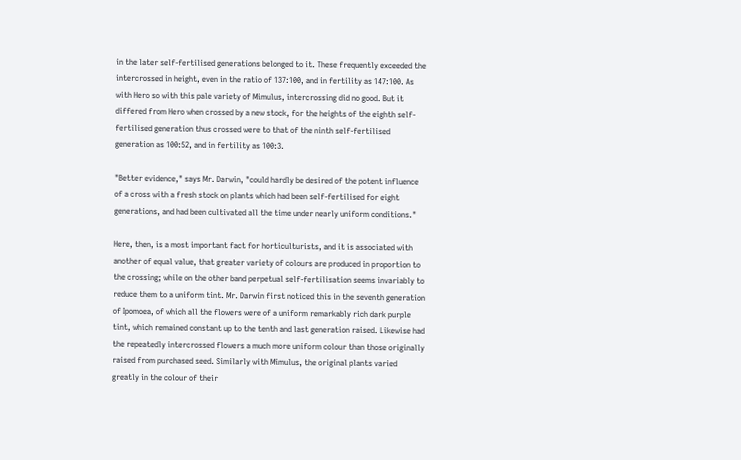in the later self-fertilised generations belonged to it. These frequently exceeded the intercrossed in height, even in the ratio of 137:100, and in fertility as 147:100. As with Hero so with this pale variety of Mimulus, intercrossing did no good. But it differed from Hero when crossed by a new stock, for the heights of the eighth self-fertilised generation thus crossed were to that of the ninth self-fertilised generation as 100:52, and in fertility as 100:3.

"Better evidence," says Mr. Darwin, "could hardly be desired of the potent influence of a cross with a fresh stock on plants which had been self-fertilised for eight generations, and had been cultivated all the time under nearly uniform conditions."

Here, then, is a most important fact for horticulturists, and it is associated with another of equal value, that greater variety of colours are produced in proportion to the crossing; while on the other band perpetual self-fertilisation seems invariably to reduce them to a uniform tint. Mr. Darwin first noticed this in the seventh generation of Ipomoea, of which all the flowers were of a uniform remarkably rich dark purple tint, which remained constant up to the tenth and last generation raised. Likewise had the repeatedly intercrossed flowers a much more uniform colour than those originally raised from purchased seed. Similarly with Mimulus, the original plants varied greatly in the colour of their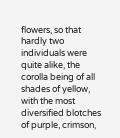flowers, so that hardly two individuals were quite alike, the corolla being of all shades of yellow, with the most diversified blotches of purple, crimson,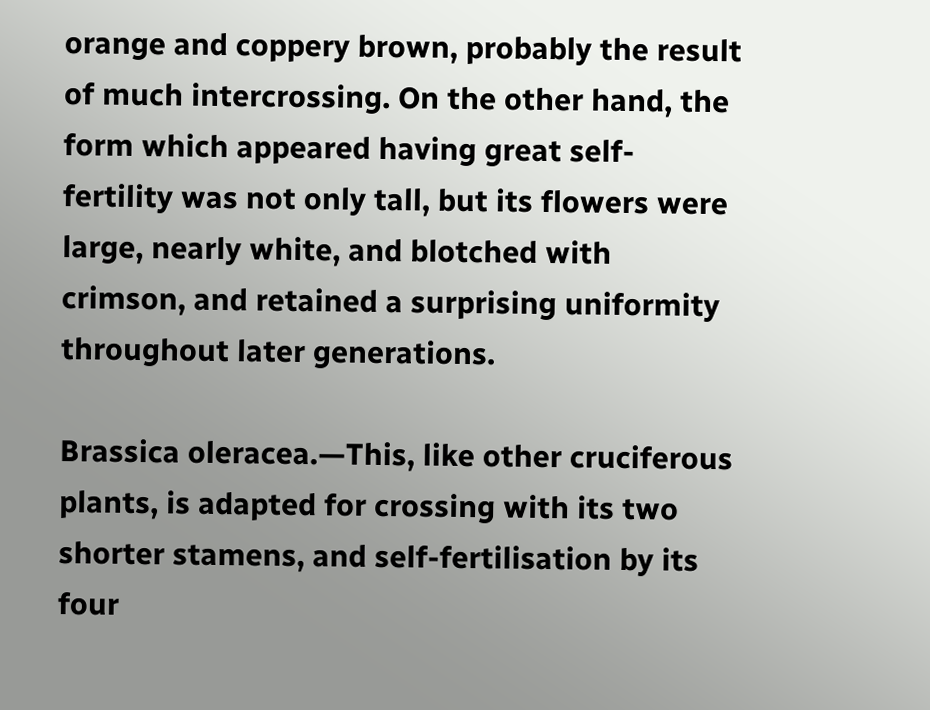orange and coppery brown, probably the result of much intercrossing. On the other hand, the form which appeared having great self-fertility was not only tall, but its flowers were large, nearly white, and blotched with crimson, and retained a surprising uniformity throughout later generations.

Brassica oleracea.—This, like other cruciferous plants, is adapted for crossing with its two shorter stamens, and self-fertilisation by its four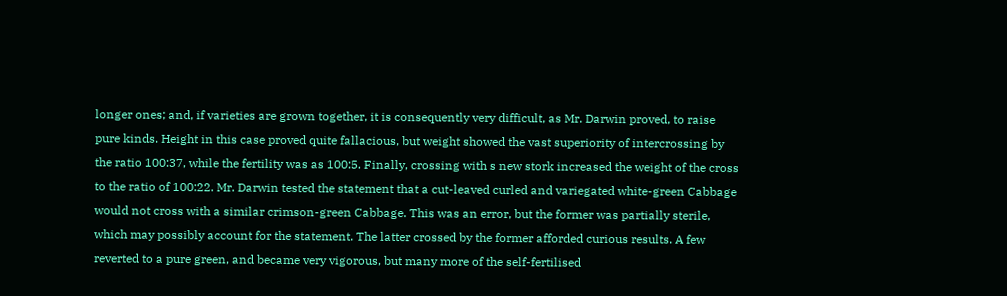longer ones; and, if varieties are grown together, it is consequently very difficult, as Mr. Darwin proved, to raise pure kinds. Height in this case proved quite fallacious, but weight showed the vast superiority of intercrossing by the ratio 100:37, while the fertility was as 100:5. Finally, crossing with s new stork increased the weight of the cross to the ratio of 100:22. Mr. Darwin tested the statement that a cut-leaved curled and variegated white-green Cabbage would not cross with a similar crimson-green Cabbage. This was an error, but the former was partially sterile, which may possibly account for the statement. The latter crossed by the former afforded curious results. A few reverted to a pure green, and became very vigorous, but many more of the self-fertilised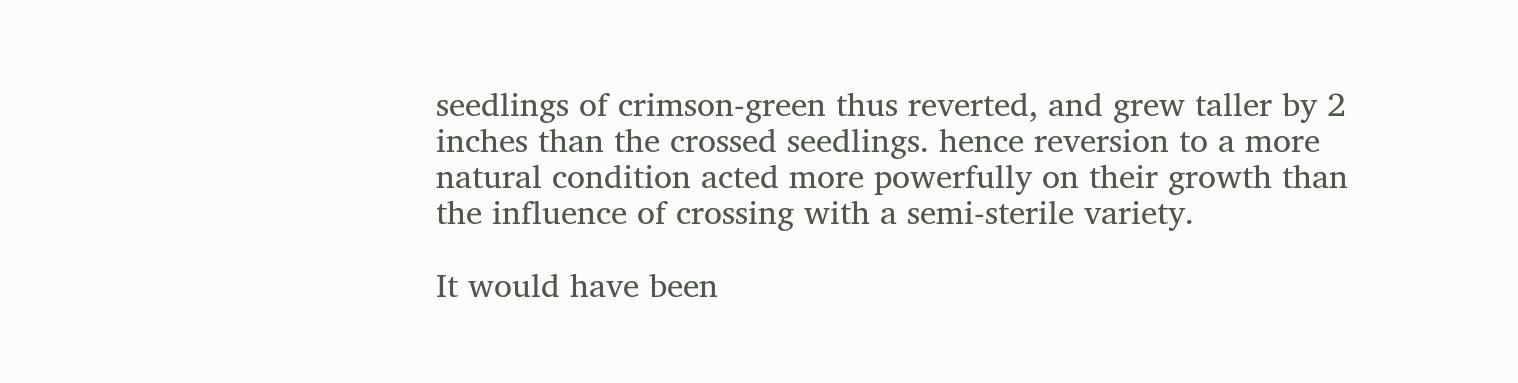seedlings of crimson-green thus reverted, and grew taller by 2 inches than the crossed seedlings. hence reversion to a more natural condition acted more powerfully on their growth than the influence of crossing with a semi-sterile variety.

It would have been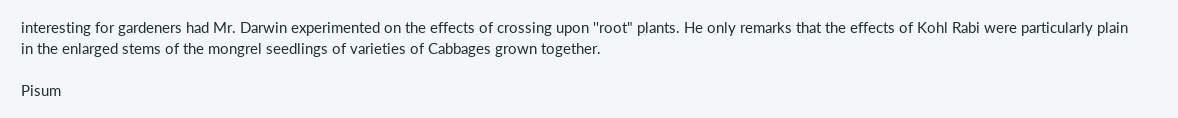interesting for gardeners had Mr. Darwin experimented on the effects of crossing upon ''root" plants. He only remarks that the effects of Kohl Rabi were particularly plain in the enlarged stems of the mongrel seedlings of varieties of Cabbages grown together.

Pisum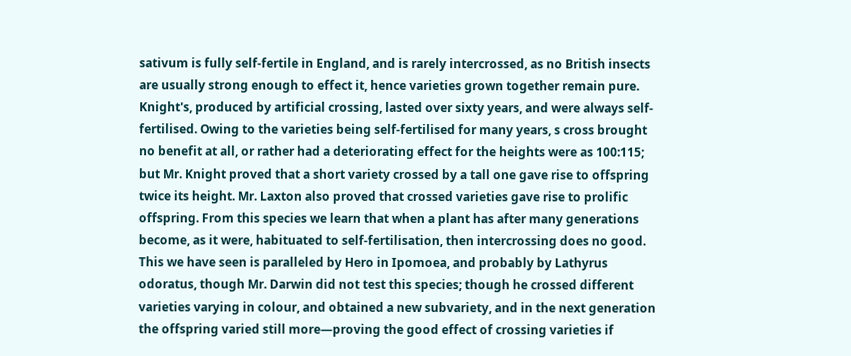sativum is fully self-fertile in England, and is rarely intercrossed, as no British insects are usually strong enough to effect it, hence varieties grown together remain pure. Knight's, produced by artificial crossing, lasted over sixty years, and were always self-fertilised. Owing to the varieties being self-fertilised for many years, s cross brought no benefit at all, or rather had a deteriorating effect for the heights were as 100:115; but Mr. Knight proved that a short variety crossed by a tall one gave rise to offspring twice its height. Mr. Laxton also proved that crossed varieties gave rise to prolific offspring. From this species we learn that when a plant has after many generations become, as it were, habituated to self-fertilisation, then intercrossing does no good. This we have seen is paralleled by Hero in Ipomoea, and probably by Lathyrus odoratus, though Mr. Darwin did not test this species; though he crossed different varieties varying in colour, and obtained a new subvariety, and in the next generation the offspring varied still more—proving the good effect of crossing varieties if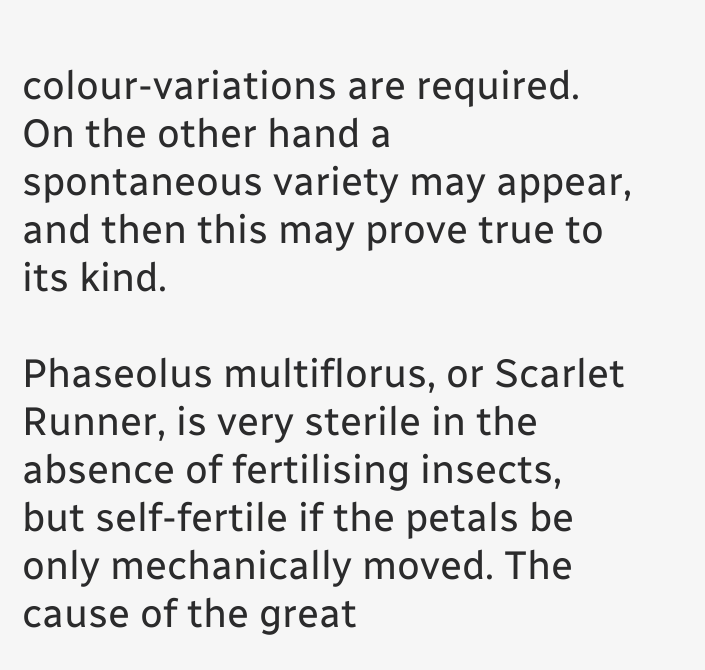colour-variations are required. On the other hand a spontaneous variety may appear, and then this may prove true to its kind.

Phaseolus multiflorus, or Scarlet Runner, is very sterile in the absence of fertilising insects, but self-fertile if the petals be only mechanically moved. The cause of the great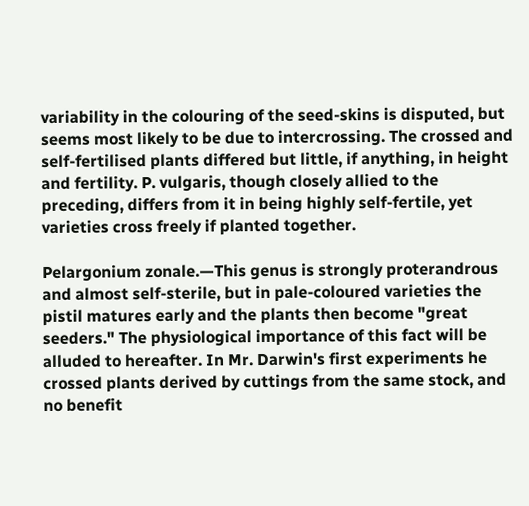variability in the colouring of the seed-skins is disputed, but seems most likely to be due to intercrossing. The crossed and self-fertilised plants differed but little, if anything, in height and fertility. P. vulgaris, though closely allied to the preceding, differs from it in being highly self-fertile, yet varieties cross freely if planted together.

Pelargonium zonale.—This genus is strongly proterandrous and almost self-sterile, but in pale-coloured varieties the pistil matures early and the plants then become "great seeders." The physiological importance of this fact will be alluded to hereafter. In Mr. Darwin's first experiments he crossed plants derived by cuttings from the same stock, and no benefit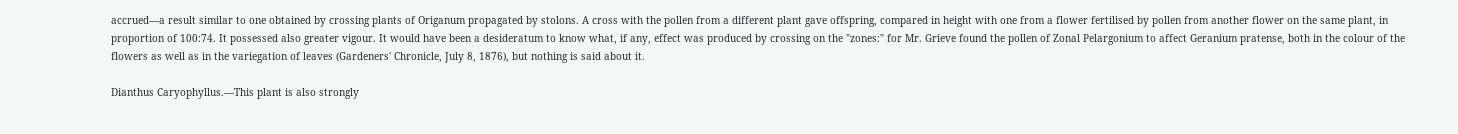accrued—a result similar to one obtained by crossing plants of Origanum propagated by stolons. A cross with the pollen from a different plant gave offspring, compared in height with one from a flower fertilised by pollen from another flower on the same plant, in proportion of 100:74. It possessed also greater vigour. It would have been a desideratum to know what, if any, effect was produced by crossing on the "zones:" for Mr. Grieve found the pollen of Zonal Pelargonium to affect Geranium pratense, both in the colour of the flowers as well as in the variegation of leaves (Gardeners' Chronicle, July 8, 1876), but nothing is said about it.

Dianthus Caryophyllus.—This plant is also strongly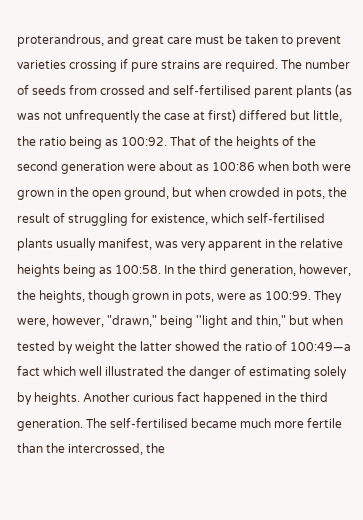proterandrous, and great care must be taken to prevent varieties crossing if pure strains are required. The number of seeds from crossed and self-fertilised parent plants (as was not unfrequently the case at first) differed but little, the ratio being as 100:92. That of the heights of the second generation were about as 100:86 when both were grown in the open ground, but when crowded in pots, the result of struggling for existence, which self-fertilised plants usually manifest, was very apparent in the relative heights being as 100:58. In the third generation, however, the heights, though grown in pots, were as 100:99. They were, however, "drawn," being ''light and thin," but when tested by weight the latter showed the ratio of 100:49—a fact which well illustrated the danger of estimating solely by heights. Another curious fact happened in the third generation. The self-fertilised became much more fertile than the intercrossed, the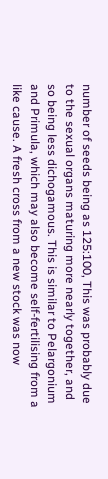number of seeds being as 125:100, This was probably due to the sexual organs maturing more nearly together, and so being less dichogamous. This is similar to Pelargonium and Primula, which may also become self-fertilising from a like cause. A fresh cross from a new stock was now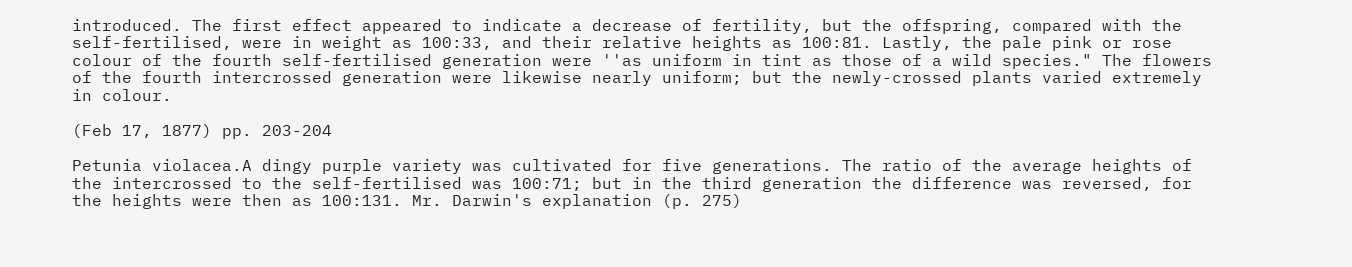introduced. The first effect appeared to indicate a decrease of fertility, but the offspring, compared with the self-fertilised, were in weight as 100:33, and their relative heights as 100:81. Lastly, the pale pink or rose colour of the fourth self-fertilised generation were ''as uniform in tint as those of a wild species." The flowers of the fourth intercrossed generation were likewise nearly uniform; but the newly-crossed plants varied extremely in colour.

(Feb 17, 1877) pp. 203-204

Petunia violacea.A dingy purple variety was cultivated for five generations. The ratio of the average heights of the intercrossed to the self-fertilised was 100:71; but in the third generation the difference was reversed, for the heights were then as 100:131. Mr. Darwin's explanation (p. 275)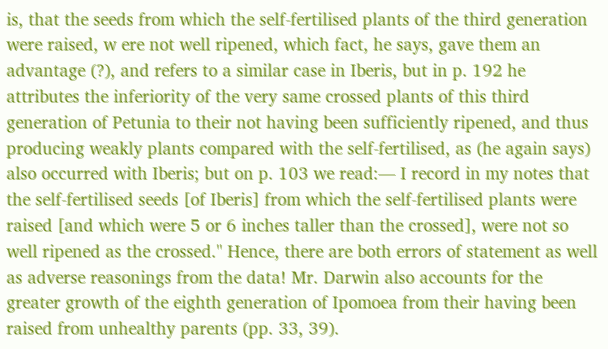is, that the seeds from which the self-fertilised plants of the third generation were raised, w ere not well ripened, which fact, he says, gave them an advantage (?), and refers to a similar case in Iberis, but in p. 192 he attributes the inferiority of the very same crossed plants of this third generation of Petunia to their not having been sufficiently ripened, and thus producing weakly plants compared with the self-fertilised, as (he again says) also occurred with Iberis; but on p. 103 we read:— I record in my notes that the self-fertilised seeds [of Iberis] from which the self-fertilised plants were raised [and which were 5 or 6 inches taller than the crossed], were not so well ripened as the crossed.'' Hence, there are both errors of statement as well as adverse reasonings from the data! Mr. Darwin also accounts for the greater growth of the eighth generation of Ipomoea from their having been raised from unhealthy parents (pp. 33, 39).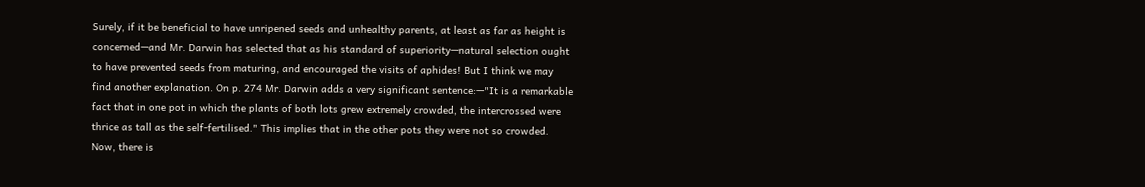Surely, if it be beneficial to have unripened seeds and unhealthy parents, at least as far as height is concerned—and Mr. Darwin has selected that as his standard of superiority—natural selection ought to have prevented seeds from maturing, and encouraged the visits of aphides! But I think we may find another explanation. On p. 274 Mr. Darwin adds a very significant sentence:—"It is a remarkable fact that in one pot in which the plants of both lots grew extremely crowded, the intercrossed were thrice as tall as the self-fertilised." This implies that in the other pots they were not so crowded. Now, there is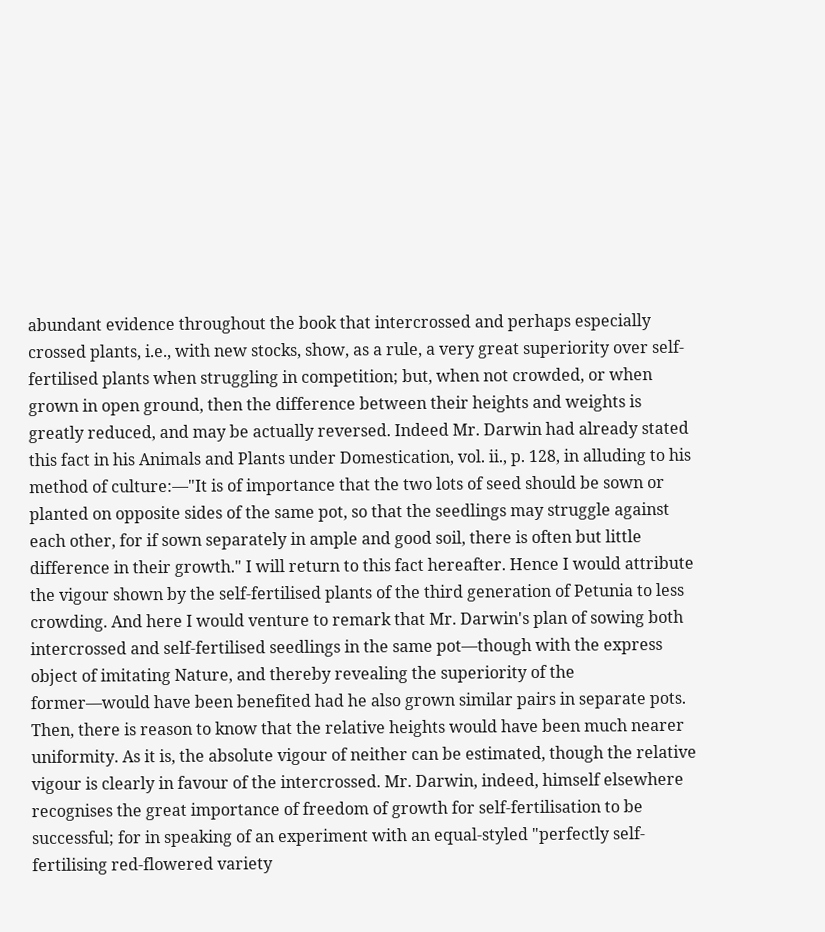abundant evidence throughout the book that intercrossed and perhaps especially crossed plants, i.e., with new stocks, show, as a rule, a very great superiority over self-fertilised plants when struggling in competition; but, when not crowded, or when grown in open ground, then the difference between their heights and weights is greatly reduced, and may be actually reversed. Indeed Mr. Darwin had already stated this fact in his Animals and Plants under Domestication, vol. ii., p. 128, in alluding to his method of culture:—"It is of importance that the two lots of seed should be sown or planted on opposite sides of the same pot, so that the seedlings may struggle against each other, for if sown separately in ample and good soil, there is often but little difference in their growth." I will return to this fact hereafter. Hence I would attribute the vigour shown by the self-fertilised plants of the third generation of Petunia to less crowding. And here I would venture to remark that Mr. Darwin's plan of sowing both intercrossed and self-fertilised seedlings in the same pot—though with the express object of imitating Nature, and thereby revealing the superiority of the former—would have been benefited had he also grown similar pairs in separate pots. Then, there is reason to know that the relative heights would have been much nearer uniformity. As it is, the absolute vigour of neither can be estimated, though the relative vigour is clearly in favour of the intercrossed. Mr. Darwin, indeed, himself elsewhere recognises the great importance of freedom of growth for self-fertilisation to be successful; for in speaking of an experiment with an equal-styled "perfectly self-fertilising red-flowered variety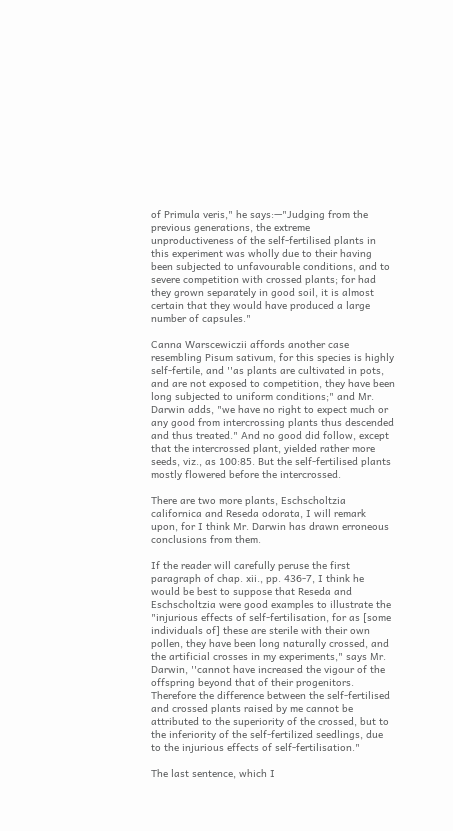of Primula veris," he says:—"Judging from the previous generations, the extreme unproductiveness of the self-fertilised plants in this experiment was wholly due to their having been subjected to unfavourable conditions, and to severe competition with crossed plants; for had they grown separately in good soil, it is almost certain that they would have produced a large number of capsules."

Canna Warscewiczii affords another case resembling Pisum sativum, for this species is highly self-fertile, and ''as plants are cultivated in pots, and are not exposed to competition, they have been long subjected to uniform conditions;" and Mr. Darwin adds, "we have no right to expect much or any good from intercrossing plants thus descended and thus treated." And no good did follow, except that the intercrossed plant, yielded rather more seeds, viz., as 100:85. But the self-fertilised plants mostly flowered before the intercrossed.

There are two more plants, Eschscholtzia californica and Reseda odorata, I will remark upon, for I think Mr. Darwin has drawn erroneous conclusions from them.

If the reader will carefully peruse the first paragraph of chap. xii., pp. 436-7, I think he would be best to suppose that Reseda and Eschscholtzia were good examples to illustrate the "injurious effects of self-fertilisation, for as [some individuals of] these are sterile with their own pollen, they have been long naturally crossed, and the artificial crosses in my experiments," says Mr. Darwin, ''cannot have increased the vigour of the offspring beyond that of their progenitors. Therefore the difference between the self-fertilised and crossed plants raised by me cannot be attributed to the superiority of the crossed, but to the inferiority of the self-fertilized seedlings, due to the injurious effects of self-fertilisation."

The last sentence, which I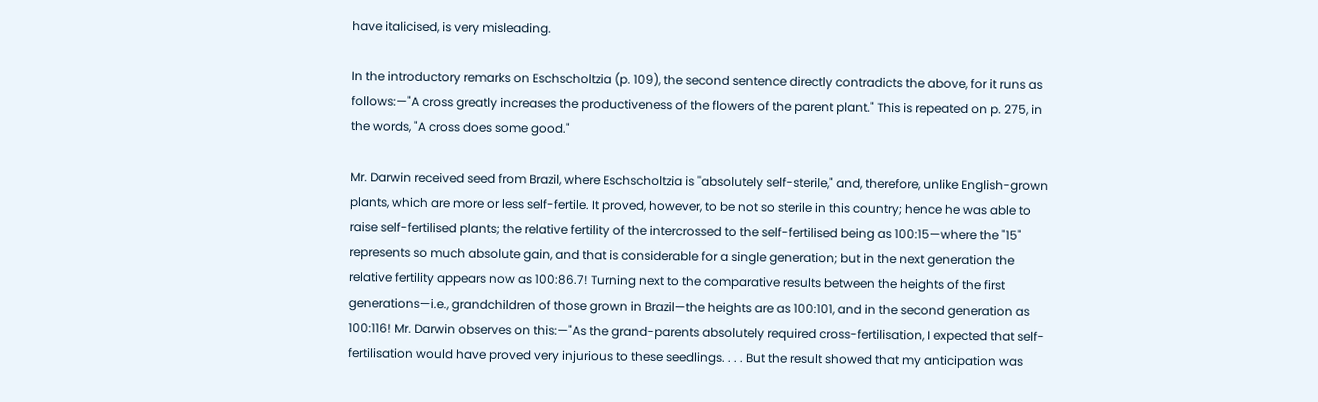have italicised, is very misleading.

In the introductory remarks on Eschscholtzia (p. 109), the second sentence directly contradicts the above, for it runs as follows:—"A cross greatly increases the productiveness of the flowers of the parent plant." This is repeated on p. 275, in the words, "A cross does some good."

Mr. Darwin received seed from Brazil, where Eschscholtzia is ''absolutely self-sterile," and, therefore, unlike English-grown plants, which are more or less self-fertile. It proved, however, to be not so sterile in this country; hence he was able to raise self-fertilised plants; the relative fertility of the intercrossed to the self-fertilised being as 100:15—where the "15" represents so much absolute gain, and that is considerable for a single generation; but in the next generation the relative fertility appears now as 100:86.7! Turning next to the comparative results between the heights of the first generations—i.e., grandchildren of those grown in Brazil—the heights are as 100:101, and in the second generation as 100:116! Mr. Darwin observes on this:—"As the grand-parents absolutely required cross-fertilisation, I expected that self-fertilisation would have proved very injurious to these seedlings. . . . But the result showed that my anticipation was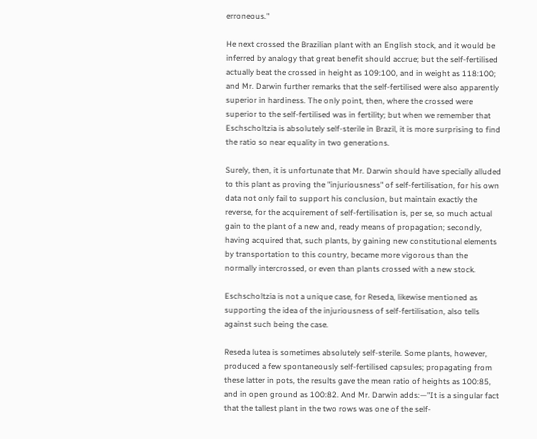erroneous."

He next crossed the Brazilian plant with an English stock, and it would be inferred by analogy that great benefit should accrue; but the self-fertilised actually beat the crossed in height as 109:100, and in weight as 118:100; and Mr. Darwin further remarks that the self-fertilised were also apparently superior in hardiness. The only point, then, where the crossed were superior to the self-fertilised was in fertility; but when we remember that Eschscholtzia is absolutely self-sterile in Brazil, it is more surprising to find the ratio so near equality in two generations.

Surely, then, it is unfortunate that Mr. Darwin should have specially alluded to this plant as proving the "injuriousness" of self-fertilisation, for his own data not only fail to support his conclusion, but maintain exactly the reverse, for the acquirement of self-fertilisation is, per se, so much actual gain to the plant of a new and, ready means of propagation; secondly, having acquired that, such plants, by gaining new constitutional elements by transportation to this country, became more vigorous than the normally intercrossed, or even than plants crossed with a new stock.

Eschscholtzia is not a unique case, for Reseda, likewise mentioned as supporting the idea of the injuriousness of self-fertilisation, also tells against such being the case.

Reseda lutea is sometimes absolutely self-sterile. Some plants, however, produced a few spontaneously self-fertilised capsules; propagating from these latter in pots, the results gave the mean ratio of heights as 100:85, and in open ground as 100:82. And Mr. Darwin adds:—"It is a singular fact that the tallest plant in the two rows was one of the self-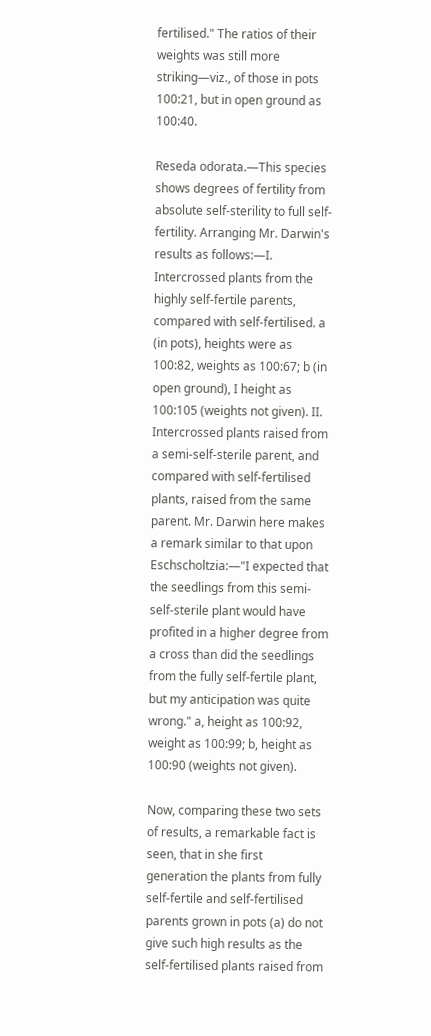fertilised." The ratios of their weights was still more striking—viz., of those in pots 100:21, but in open ground as 100:40.

Reseda odorata.—This species shows degrees of fertility from absolute self-sterility to full self-fertility. Arranging Mr. Darwin's results as follows:—I. Intercrossed plants from the highly self-fertile parents, compared with self-fertilised. a (in pots), heights were as 100:82, weights as 100:67; b (in open ground), I height as 100:105 (weights not given). II. Intercrossed plants raised from a semi-self-sterile parent, and compared with self-fertilised plants, raised from the same parent. Mr. Darwin here makes a remark similar to that upon Eschscholtzia:—"I expected that the seedlings from this semi-self-sterile plant would have profited in a higher degree from a cross than did the seedlings from the fully self-fertile plant, but my anticipation was quite wrong." a, height as 100:92, weight as 100:99; b, height as 100:90 (weights not given).

Now, comparing these two sets of results, a remarkable fact is seen, that in she first generation the plants from fully self-fertile and self-fertilised parents grown in pots (a) do not give such high results as the self-fertilised plants raised from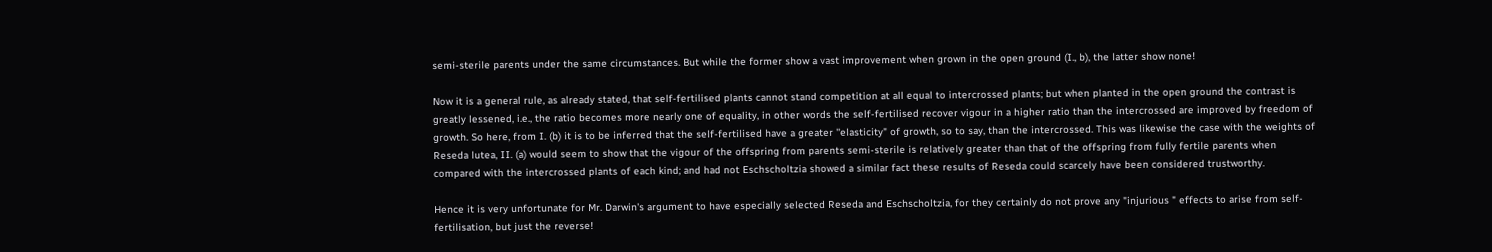semi-sterile parents under the same circumstances. But while the former show a vast improvement when grown in the open ground (I., b), the latter show none!

Now it is a general rule, as already stated, that self-fertilised plants cannot stand competition at all equal to intercrossed plants; but when planted in the open ground the contrast is greatly lessened, i.e., the ratio becomes more nearly one of equality, in other words the self-fertilised recover vigour in a higher ratio than the intercrossed are improved by freedom of growth. So here, from I. (b) it is to be inferred that the self-fertilised have a greater ''elasticity" of growth, so to say, than the intercrossed. This was likewise the case with the weights of Reseda lutea, II. (a) would seem to show that the vigour of the offspring from parents semi-sterile is relatively greater than that of the offspring from fully fertile parents when compared with the intercrossed plants of each kind; and had not Eschscholtzia showed a similar fact these results of Reseda could scarcely have been considered trustworthy.

Hence it is very unfortunate for Mr. Darwin's argument to have especially selected Reseda and Eschscholtzia, for they certainly do not prove any "injurious " effects to arise from self-fertilisation, but just the reverse!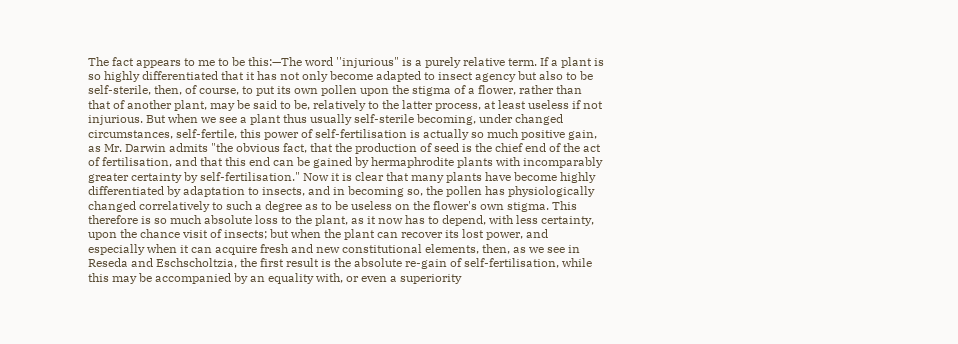The fact appears to me to be this:—The word ''injurious" is a purely relative term. If a plant is so highly differentiated that it has not only become adapted to insect agency but also to be self-sterile, then, of course, to put its own pollen upon the stigma of a flower, rather than that of another plant, may be said to be, relatively to the latter process, at least useless if not injurious. But when we see a plant thus usually self-sterile becoming, under changed circumstances, self-fertile, this power of self-fertilisation is actually so much positive gain, as Mr. Darwin admits "the obvious fact, that the production of seed is the chief end of the act of fertilisation, and that this end can be gained by hermaphrodite plants with incomparably greater certainty by self-fertilisation." Now it is clear that many plants have become highly differentiated by adaptation to insects, and in becoming so, the pollen has physiologically changed correlatively to such a degree as to be useless on the flower's own stigma. This therefore is so much absolute loss to the plant, as it now has to depend, with less certainty, upon the chance visit of insects; but when the plant can recover its lost power, and especially when it can acquire fresh and new constitutional elements, then, as we see in Reseda and Eschscholtzia, the first result is the absolute re-gain of self-fertilisation, while this may be accompanied by an equality with, or even a superiority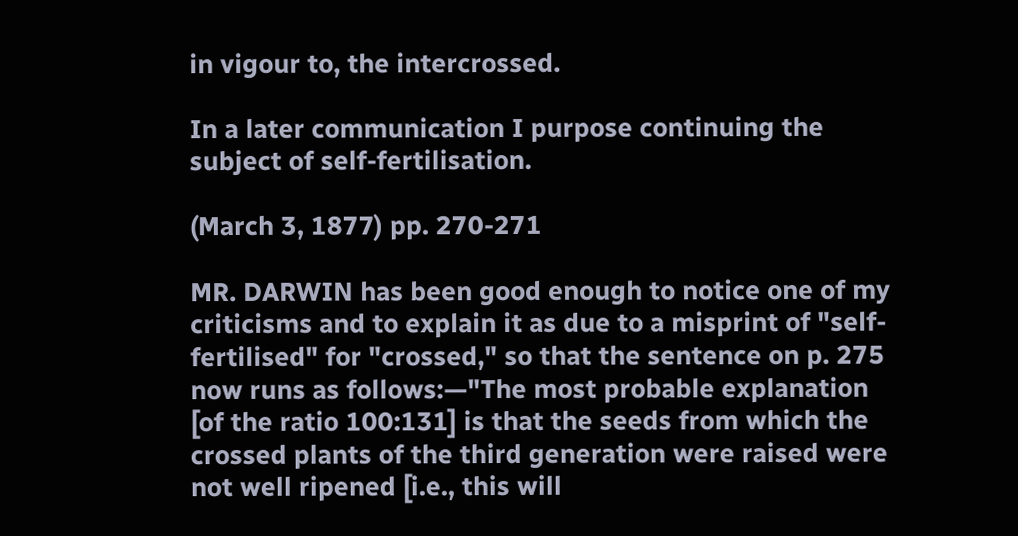in vigour to, the intercrossed.

In a later communication I purpose continuing the subject of self-fertilisation.

(March 3, 1877) pp. 270-271

MR. DARWIN has been good enough to notice one of my criticisms and to explain it as due to a misprint of "self-fertilised" for "crossed," so that the sentence on p. 275 now runs as follows:—"The most probable explanation [of the ratio 100:131] is that the seeds from which the crossed plants of the third generation were raised were not well ripened [i.e., this will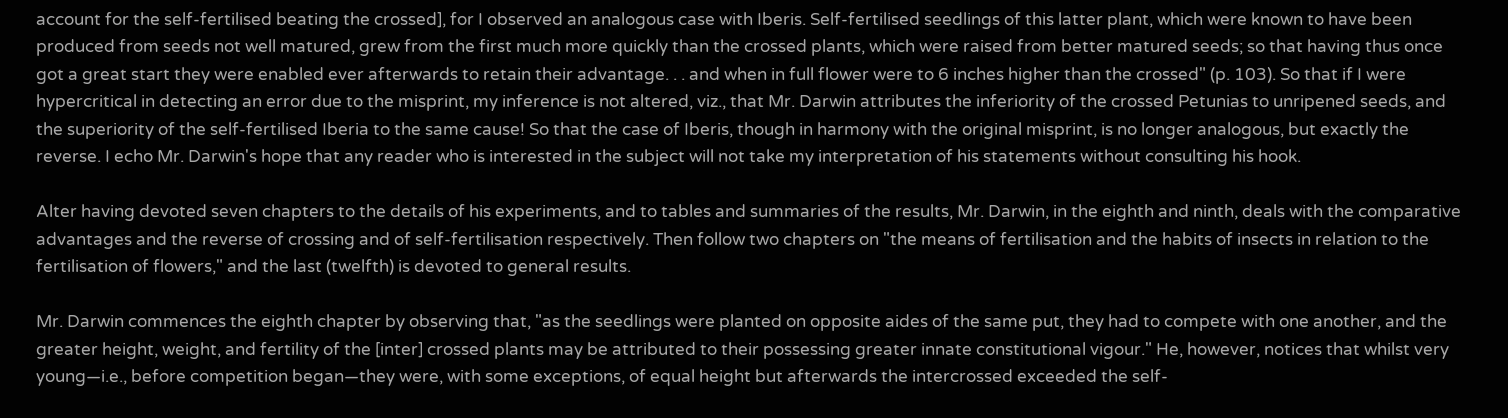account for the self-fertilised beating the crossed], for I observed an analogous case with Iberis. Self-fertilised seedlings of this latter plant, which were known to have been produced from seeds not well matured, grew from the first much more quickly than the crossed plants, which were raised from better matured seeds; so that having thus once got a great start they were enabled ever afterwards to retain their advantage. . . and when in full flower were to 6 inches higher than the crossed" (p. 103). So that if I were hypercritical in detecting an error due to the misprint, my inference is not altered, viz., that Mr. Darwin attributes the inferiority of the crossed Petunias to unripened seeds, and the superiority of the self-fertilised Iberia to the same cause! So that the case of Iberis, though in harmony with the original misprint, is no longer analogous, but exactly the reverse. I echo Mr. Darwin's hope that any reader who is interested in the subject will not take my interpretation of his statements without consulting his hook.

Alter having devoted seven chapters to the details of his experiments, and to tables and summaries of the results, Mr. Darwin, in the eighth and ninth, deals with the comparative advantages and the reverse of crossing and of self-fertilisation respectively. Then follow two chapters on "the means of fertilisation and the habits of insects in relation to the fertilisation of flowers," and the last (twelfth) is devoted to general results.

Mr. Darwin commences the eighth chapter by observing that, "as the seedlings were planted on opposite aides of the same put, they had to compete with one another, and the greater height, weight, and fertility of the [inter] crossed plants may be attributed to their possessing greater innate constitutional vigour." He, however, notices that whilst very young—i.e., before competition began—they were, with some exceptions, of equal height but afterwards the intercrossed exceeded the self-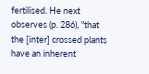fertilised. He next observes (p. 286), "that the [inter] crossed plants have an inherent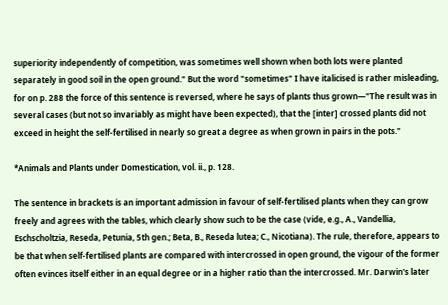superiority independently of competition, was sometimes well shown when both lots were planted separately in good soil in the open ground." But the word "sometimes" I have italicised is rather misleading, for on p. 288 the force of this sentence is reversed, where he says of plants thus grown—"The result was in several cases (but not so invariably as might have been expected), that the [inter] crossed plants did not exceed in height the self-fertilised in nearly so great a degree as when grown in pairs in the pots."

*Animals and Plants under Domestication, vol. ii., p. 128.

The sentence in brackets is an important admission in favour of self-fertilised plants when they can grow freely and agrees with the tables, which clearly show such to be the case (vide, e.g., A., Vandellia, Eschscholtzia, Reseda, Petunia, 5th gen.; Beta, B., Reseda lutea; C., Nicotiana). The rule, therefore, appears to be that when self-fertilised plants are compared with intercrossed in open ground, the vigour of the former often evinces itself either in an equal degree or in a higher ratio than the intercrossed. Mr. Darwin's later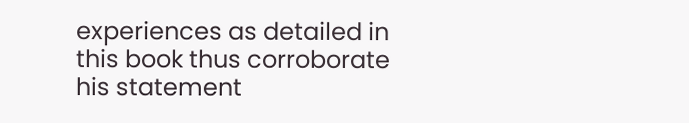experiences as detailed in this book thus corroborate his statement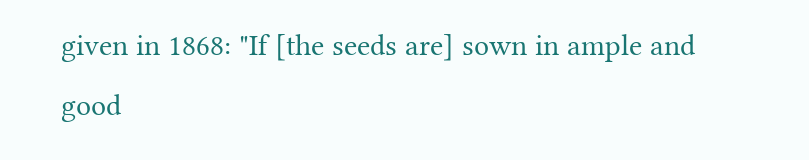given in 1868: "If [the seeds are] sown in ample and good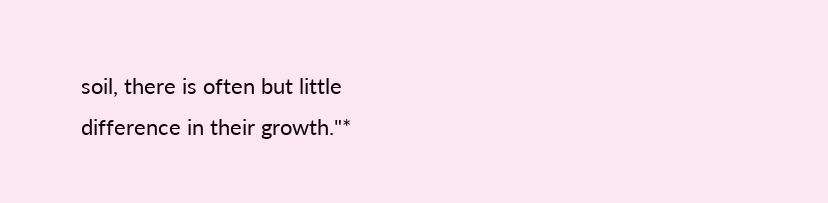soil, there is often but little difference in their growth."*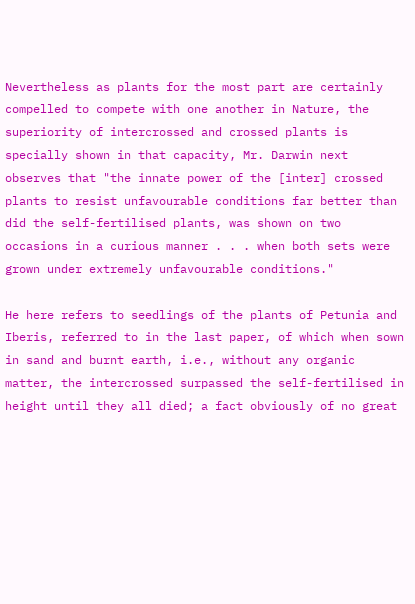Nevertheless as plants for the most part are certainly compelled to compete with one another in Nature, the superiority of intercrossed and crossed plants is specially shown in that capacity, Mr. Darwin next observes that "the innate power of the [inter] crossed plants to resist unfavourable conditions far better than did the self-fertilised plants, was shown on two occasions in a curious manner . . . when both sets were grown under extremely unfavourable conditions."

He here refers to seedlings of the plants of Petunia and Iberis, referred to in the last paper, of which when sown in sand and burnt earth, i.e., without any organic matter, the intercrossed surpassed the self-fertilised in height until they all died; a fact obviously of no great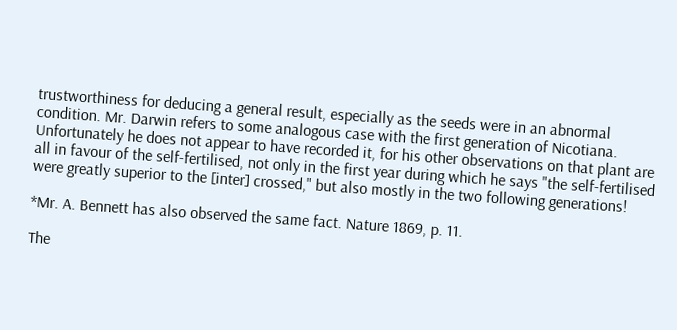trustworthiness for deducing a general result, especially as the seeds were in an abnormal condition. Mr. Darwin refers to some analogous case with the first generation of Nicotiana. Unfortunately he does not appear to have recorded it, for his other observations on that plant are all in favour of the self-fertilised, not only in the first year during which he says "the self-fertilised were greatly superior to the [inter] crossed," but also mostly in the two following generations!

*Mr. A. Bennett has also observed the same fact. Nature 1869, p. 11.

The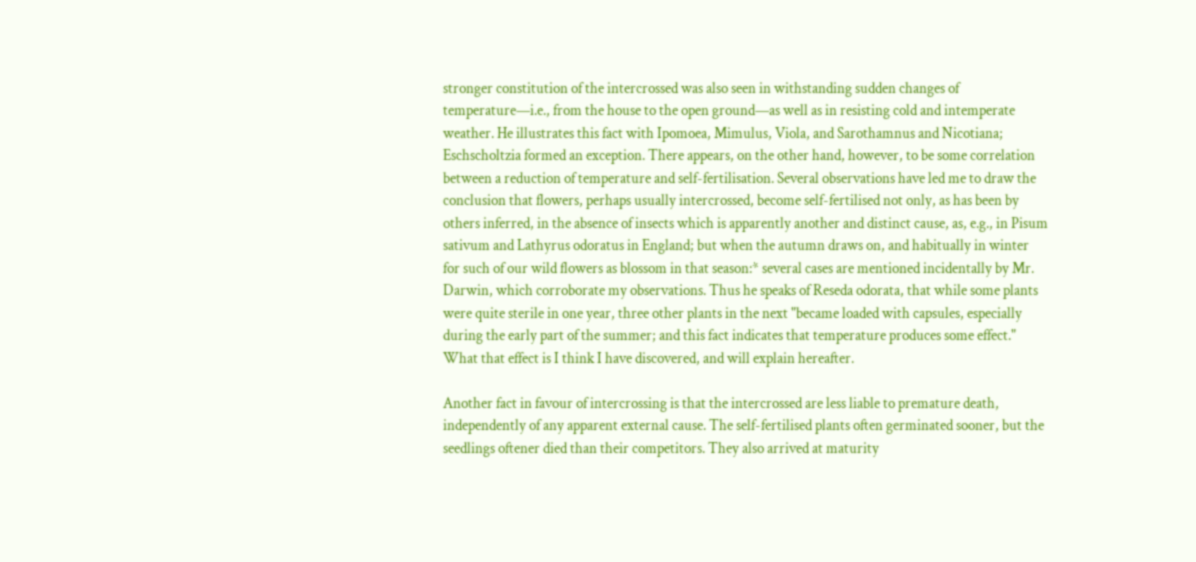stronger constitution of the intercrossed was also seen in withstanding sudden changes of temperature—i.e., from the house to the open ground—as well as in resisting cold and intemperate weather. He illustrates this fact with Ipomoea, Mimulus, Viola, and Sarothamnus and Nicotiana; Eschscholtzia formed an exception. There appears, on the other hand, however, to be some correlation between a reduction of temperature and self-fertilisation. Several observations have led me to draw the conclusion that flowers, perhaps usually intercrossed, become self-fertilised not only, as has been by others inferred, in the absence of insects which is apparently another and distinct cause, as, e.g., in Pisum sativum and Lathyrus odoratus in England; but when the autumn draws on, and habitually in winter for such of our wild flowers as blossom in that season:* several cases are mentioned incidentally by Mr. Darwin, which corroborate my observations. Thus he speaks of Reseda odorata, that while some plants were quite sterile in one year, three other plants in the next "became loaded with capsules, especially during the early part of the summer; and this fact indicates that temperature produces some effect." What that effect is I think I have discovered, and will explain hereafter.

Another fact in favour of intercrossing is that the intercrossed are less liable to premature death, independently of any apparent external cause. The self-fertilised plants often germinated sooner, but the seedlings oftener died than their competitors. They also arrived at maturity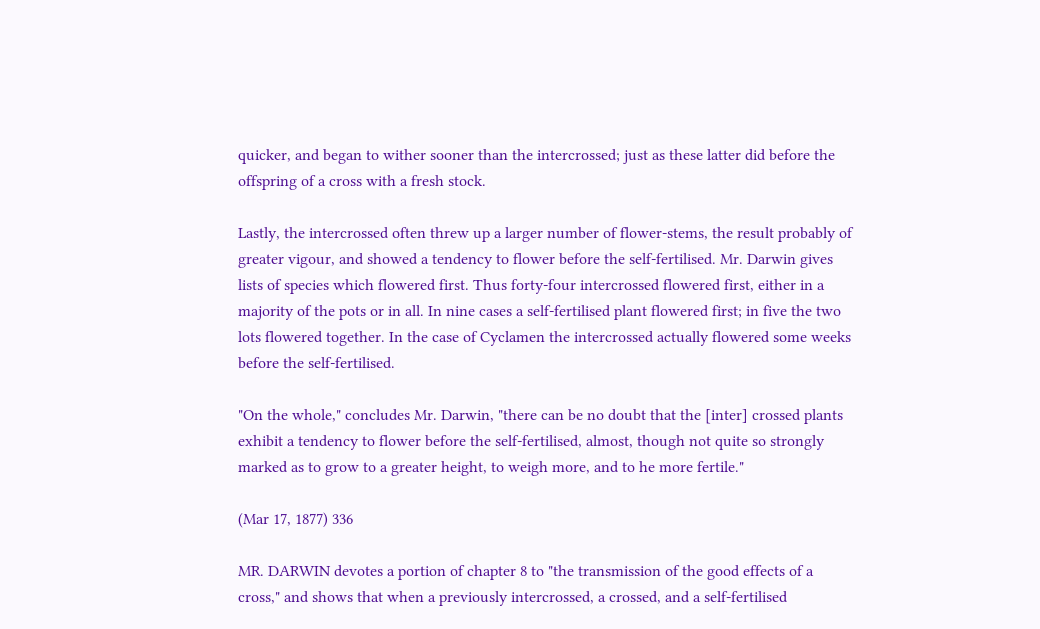quicker, and began to wither sooner than the intercrossed; just as these latter did before the offspring of a cross with a fresh stock.

Lastly, the intercrossed often threw up a larger number of flower-stems, the result probably of greater vigour, and showed a tendency to flower before the self-fertilised. Mr. Darwin gives lists of species which flowered first. Thus forty-four intercrossed flowered first, either in a majority of the pots or in all. In nine cases a self-fertilised plant flowered first; in five the two lots flowered together. In the case of Cyclamen the intercrossed actually flowered some weeks before the self-fertilised.

"On the whole," concludes Mr. Darwin, "there can be no doubt that the [inter] crossed plants exhibit a tendency to flower before the self-fertilised, almost, though not quite so strongly marked as to grow to a greater height, to weigh more, and to he more fertile."

(Mar 17, 1877) 336

MR. DARWIN devotes a portion of chapter 8 to "the transmission of the good effects of a cross," and shows that when a previously intercrossed, a crossed, and a self-fertilised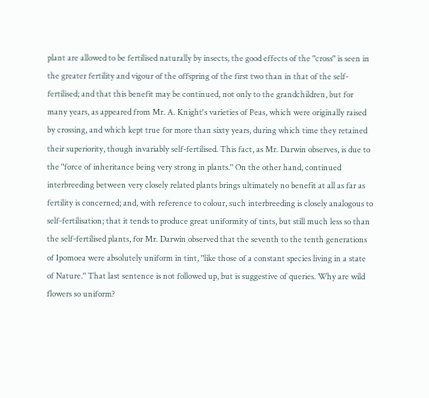plant are allowed to be fertilised naturally by insects, the good effects of the "cross" is seen in the greater fertility and vigour of the offspring of the first two than in that of the self-fertilised; and that this benefit may be continued, not only to the grandchildren, but for many years, as appeared from Mr. A. Knight's varieties of Peas, which were originally raised by crossing, and which kept true for more than sixty years, during which time they retained their superiority, though invariably self-fertilised. This fact, as Mr. Darwin observes, is due to the "force of inheritance being very strong in plants." On the other hand, continued interbreeding between very closely related plants brings ultimately no benefit at all as far as fertility is concerned; and, with reference to colour, such interbreeding is closely analogous to self-fertilisation; that it tends to produce great uniformity of tints, but still much less so than the self-fertilised plants, for Mr. Darwin observed that the seventh to the tenth generations of Ipomoea were absolutely uniform in tint, "like those of a constant species living in a state of Nature." That last sentence is not followed up, but is suggestive of queries. Why are wild flowers so uniform?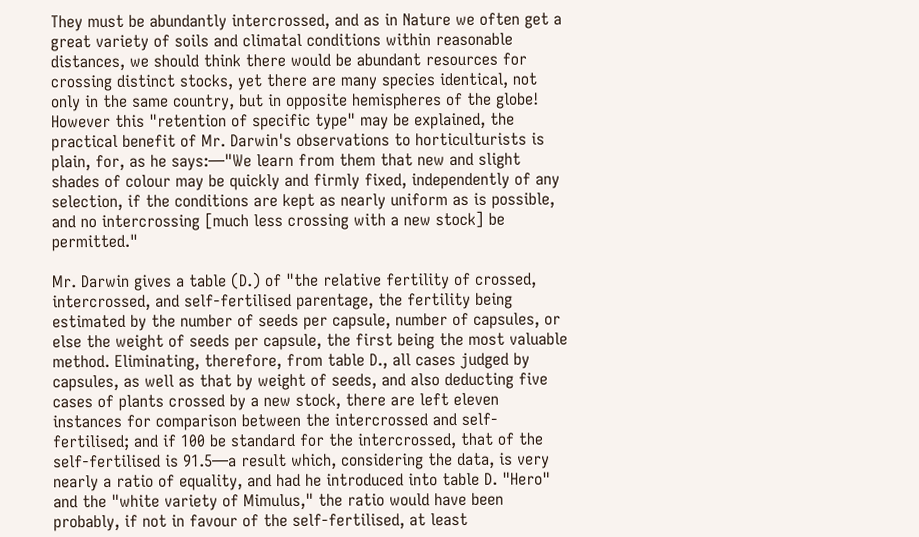They must be abundantly intercrossed, and as in Nature we often get a great variety of soils and climatal conditions within reasonable distances, we should think there would be abundant resources for crossing distinct stocks, yet there are many species identical, not only in the same country, but in opposite hemispheres of the globe! However this "retention of specific type" may be explained, the practical benefit of Mr. Darwin's observations to horticulturists is plain, for, as he says:—"We learn from them that new and slight shades of colour may be quickly and firmly fixed, independently of any selection, if the conditions are kept as nearly uniform as is possible, and no intercrossing [much less crossing with a new stock] be permitted."

Mr. Darwin gives a table (D.) of "the relative fertility of crossed, intercrossed, and self-fertilised parentage, the fertility being estimated by the number of seeds per capsule, number of capsules, or else the weight of seeds per capsule, the first being the most valuable method. Eliminating, therefore, from table D., all cases judged by capsules, as well as that by weight of seeds, and also deducting five cases of plants crossed by a new stock, there are left eleven instances for comparison between the intercrossed and self-fertilised; and if 100 be standard for the intercrossed, that of the self-fertilised is 91.5—a result which, considering the data, is very nearly a ratio of equality, and had he introduced into table D. "Hero" and the "white variety of Mimulus," the ratio would have been probably, if not in favour of the self-fertilised, at least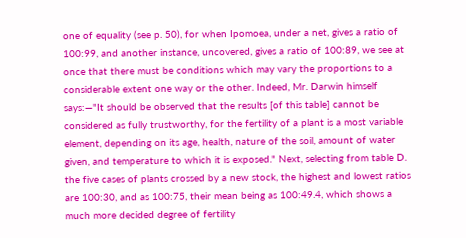one of equality (see p. 50), for when Ipomoea, under a net, gives a ratio of 100:99, and another instance, uncovered, gives a ratio of 100:89, we see at once that there must be conditions which may vary the proportions to a considerable extent one way or the other. Indeed, Mr. Darwin himself says:—"It should be observed that the results [of this table] cannot be considered as fully trustworthy, for the fertility of a plant is a most variable element, depending on its age, health, nature of the soil, amount of water given, and temperature to which it is exposed." Next, selecting from table D. the five cases of plants crossed by a new stock, the highest and lowest ratios are 100:30, and as 100:75, their mean being as 100:49.4, which shows a much more decided degree of fertility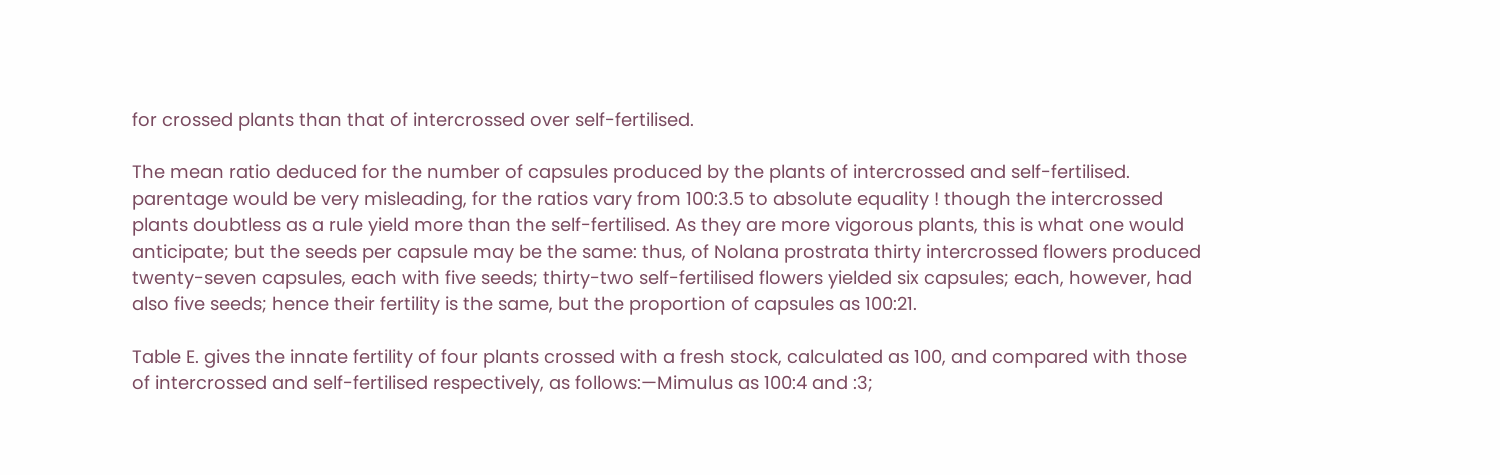for crossed plants than that of intercrossed over self-fertilised.

The mean ratio deduced for the number of capsules produced by the plants of intercrossed and self-fertilised. parentage would be very misleading, for the ratios vary from 100:3.5 to absolute equality ! though the intercrossed plants doubtless as a rule yield more than the self-fertilised. As they are more vigorous plants, this is what one would anticipate; but the seeds per capsule may be the same: thus, of Nolana prostrata thirty intercrossed flowers produced twenty-seven capsules, each with five seeds; thirty-two self-fertilised flowers yielded six capsules; each, however, had also five seeds; hence their fertility is the same, but the proportion of capsules as 100:21.

Table E. gives the innate fertility of four plants crossed with a fresh stock, calculated as 100, and compared with those of intercrossed and self-fertilised respectively, as follows:—Mimulus as 100:4 and :3;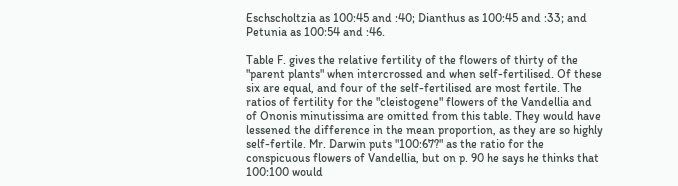Eschscholtzia as 100:45 and :40; Dianthus as 100:45 and :33; and Petunia as 100:54 and :46.

Table F. gives the relative fertility of the flowers of thirty of the "parent plants" when intercrossed and when self-fertilised. Of these six are equal, and four of the self-fertilised are most fertile. The ratios of fertility for the "cleistogene" flowers of the Vandellia and of Ononis minutissima are omitted from this table. They would have lessened the difference in the mean proportion, as they are so highly self-fertile. Mr. Darwin puts "100:67?" as the ratio for the conspicuous flowers of Vandellia, but on p. 90 he says he thinks that 100:100 would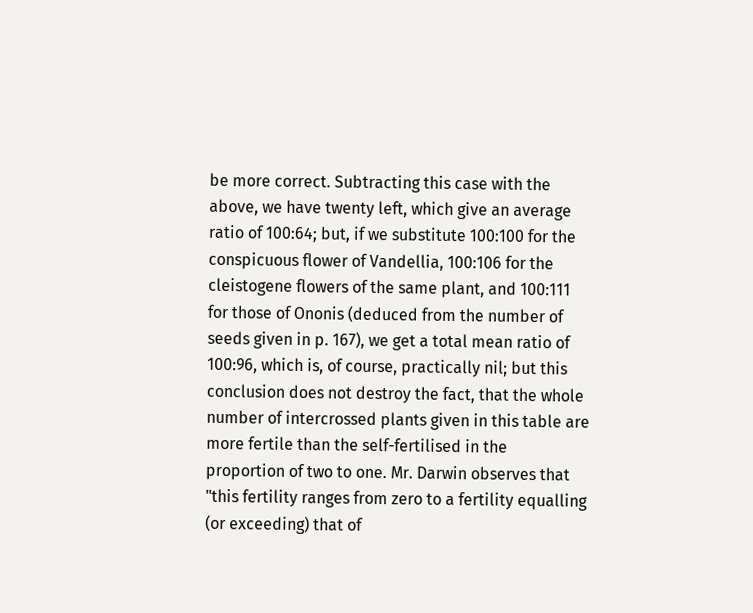be more correct. Subtracting this case with the above, we have twenty left, which give an average ratio of 100:64; but, if we substitute 100:100 for the conspicuous flower of Vandellia, 100:106 for the cleistogene flowers of the same plant, and 100:111 for those of Ononis (deduced from the number of seeds given in p. 167), we get a total mean ratio of 100:96, which is, of course, practically nil; but this conclusion does not destroy the fact, that the whole number of intercrossed plants given in this table are more fertile than the self-fertilised in the proportion of two to one. Mr. Darwin observes that "this fertility ranges from zero to a fertility equalling (or exceeding) that of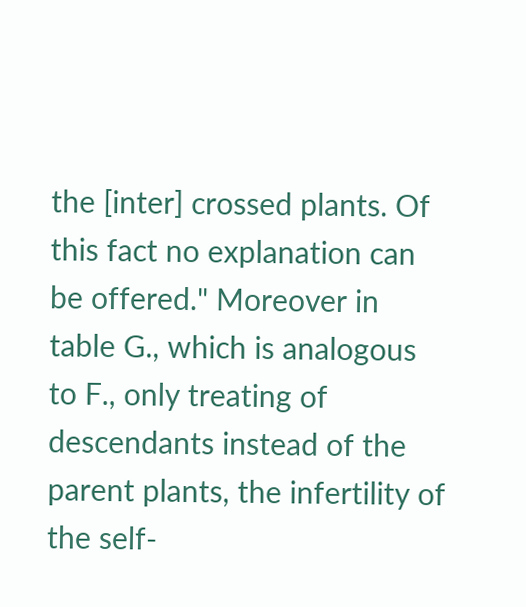the [inter] crossed plants. Of this fact no explanation can be offered." Moreover in table G., which is analogous to F., only treating of descendants instead of the parent plants, the infertility of the self-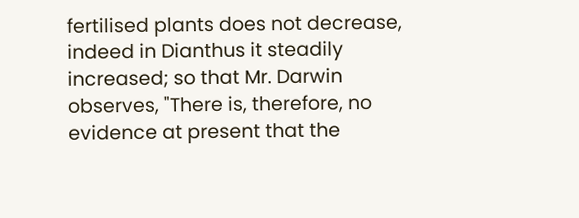fertilised plants does not decrease, indeed in Dianthus it steadily increased; so that Mr. Darwin observes, "There is, therefore, no evidence at present that the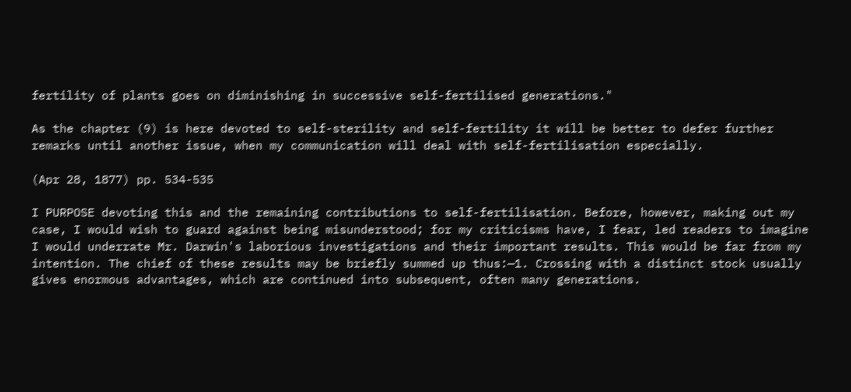fertility of plants goes on diminishing in successive self-fertilised generations."

As the chapter (9) is here devoted to self-sterility and self-fertility it will be better to defer further remarks until another issue, when my communication will deal with self-fertilisation especially.

(Apr 28, 1877) pp. 534-535

I PURPOSE devoting this and the remaining contributions to self-fertilisation. Before, however, making out my case, I would wish to guard against being misunderstood; for my criticisms have, I fear, led readers to imagine I would underrate Mr. Darwin's laborious investigations and their important results. This would be far from my intention. The chief of these results may be briefly summed up thus:—1. Crossing with a distinct stock usually gives enormous advantages, which are continued into subsequent, often many generations.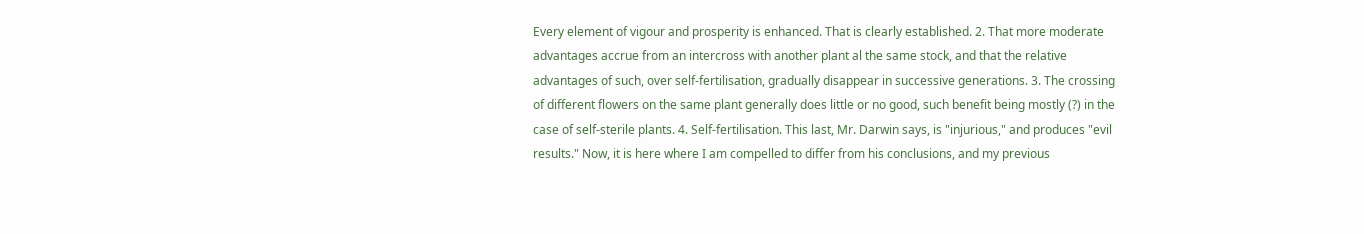Every element of vigour and prosperity is enhanced. That is clearly established. 2. That more moderate advantages accrue from an intercross with another plant al the same stock, and that the relative advantages of such, over self-fertilisation, gradually disappear in successive generations. 3. The crossing of different flowers on the same plant generally does little or no good, such benefit being mostly (?) in the case of self-sterile plants. 4. Self-fertilisation. This last, Mr. Darwin says, is "injurious," and produces "evil results." Now, it is here where I am compelled to differ from his conclusions, and my previous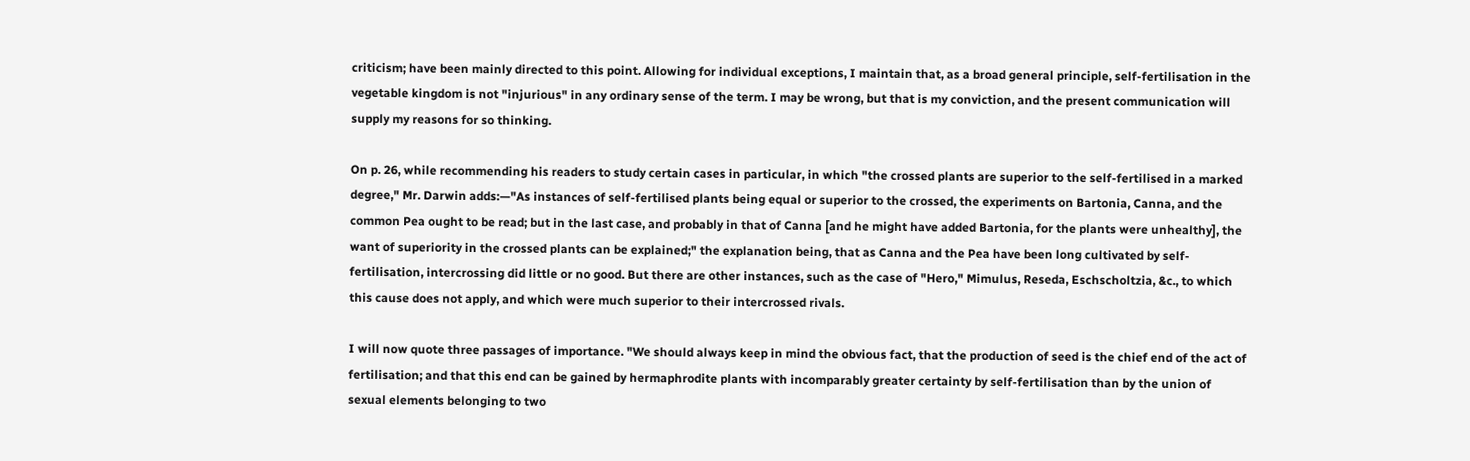criticism; have been mainly directed to this point. Allowing for individual exceptions, I maintain that, as a broad general principle, self-fertilisation in the vegetable kingdom is not "injurious" in any ordinary sense of the term. I may be wrong, but that is my conviction, and the present communication will supply my reasons for so thinking.

On p. 26, while recommending his readers to study certain cases in particular, in which "the crossed plants are superior to the self-fertilised in a marked degree," Mr. Darwin adds:—"As instances of self-fertilised plants being equal or superior to the crossed, the experiments on Bartonia, Canna, and the common Pea ought to be read; but in the last case, and probably in that of Canna [and he might have added Bartonia, for the plants were unhealthy], the want of superiority in the crossed plants can be explained;" the explanation being, that as Canna and the Pea have been long cultivated by self-fertilisation, intercrossing did little or no good. But there are other instances, such as the case of "Hero," Mimulus, Reseda, Eschscholtzia, &c., to which this cause does not apply, and which were much superior to their intercrossed rivals.

I will now quote three passages of importance. "We should always keep in mind the obvious fact, that the production of seed is the chief end of the act of fertilisation; and that this end can be gained by hermaphrodite plants with incomparably greater certainty by self-fertilisation than by the union of sexual elements belonging to two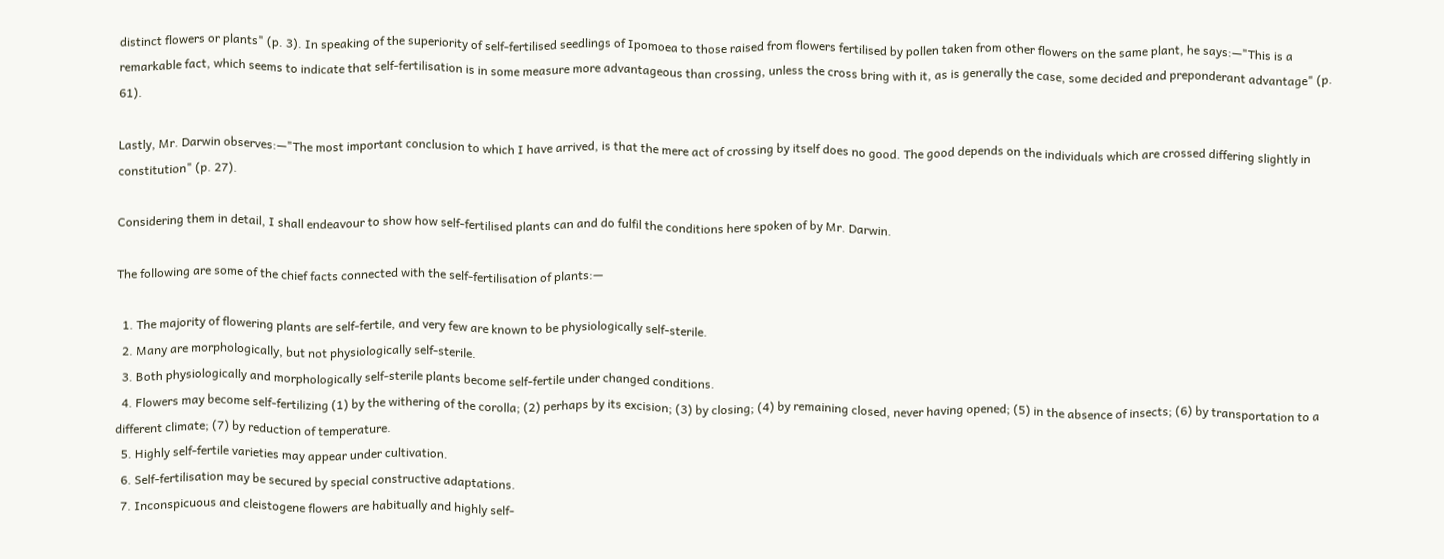distinct flowers or plants" (p. 3). In speaking of the superiority of self-fertilised seedlings of Ipomoea to those raised from flowers fertilised by pollen taken from other flowers on the same plant, he says:—"This is a remarkable fact, which seems to indicate that self-fertilisation is in some measure more advantageous than crossing, unless the cross bring with it, as is generally the case, some decided and preponderant advantage" (p. 61).

Lastly, Mr. Darwin observes:—"The most important conclusion to which I have arrived, is that the mere act of crossing by itself does no good. The good depends on the individuals which are crossed differing slightly in constitution" (p. 27).

Considering them in detail, I shall endeavour to show how self-fertilised plants can and do fulfil the conditions here spoken of by Mr. Darwin.

The following are some of the chief facts connected with the self-fertilisation of plants:—

  1. The majority of flowering plants are self-fertile, and very few are known to be physiologically self-sterile.
  2. Many are morphologically, but not physiologically self-sterile.
  3. Both physiologically and morphologically self-sterile plants become self-fertile under changed conditions.
  4. Flowers may become self-fertilizing (1) by the withering of the corolla; (2) perhaps by its excision; (3) by closing; (4) by remaining closed, never having opened; (5) in the absence of insects; (6) by transportation to a different climate; (7) by reduction of temperature.
  5. Highly self-fertile varieties may appear under cultivation.
  6. Self-fertilisation may be secured by special constructive adaptations.
  7. Inconspicuous and cleistogene flowers are habitually and highly self-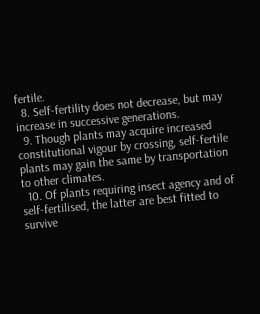fertile.
  8. Self-fertility does not decrease, but may increase in successive generations.
  9. Though plants may acquire increased constitutional vigour by crossing, self-fertile plants may gain the same by transportation to other climates.
  10. Of plants requiring insect agency and of self-fertilised, the latter are best fitted to survive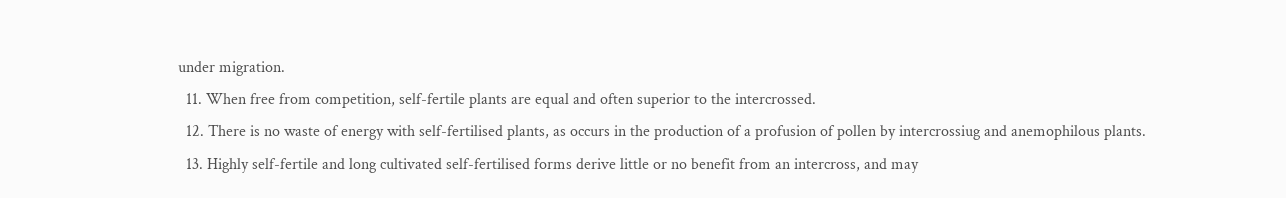under migration.
  11. When free from competition, self-fertile plants are equal and often superior to the intercrossed.
  12. There is no waste of energy with self-fertilised plants, as occurs in the production of a profusion of pollen by intercrossiug and anemophilous plants.
  13. Highly self-fertile and long cultivated self-fertilised forms derive little or no benefit from an intercross, and may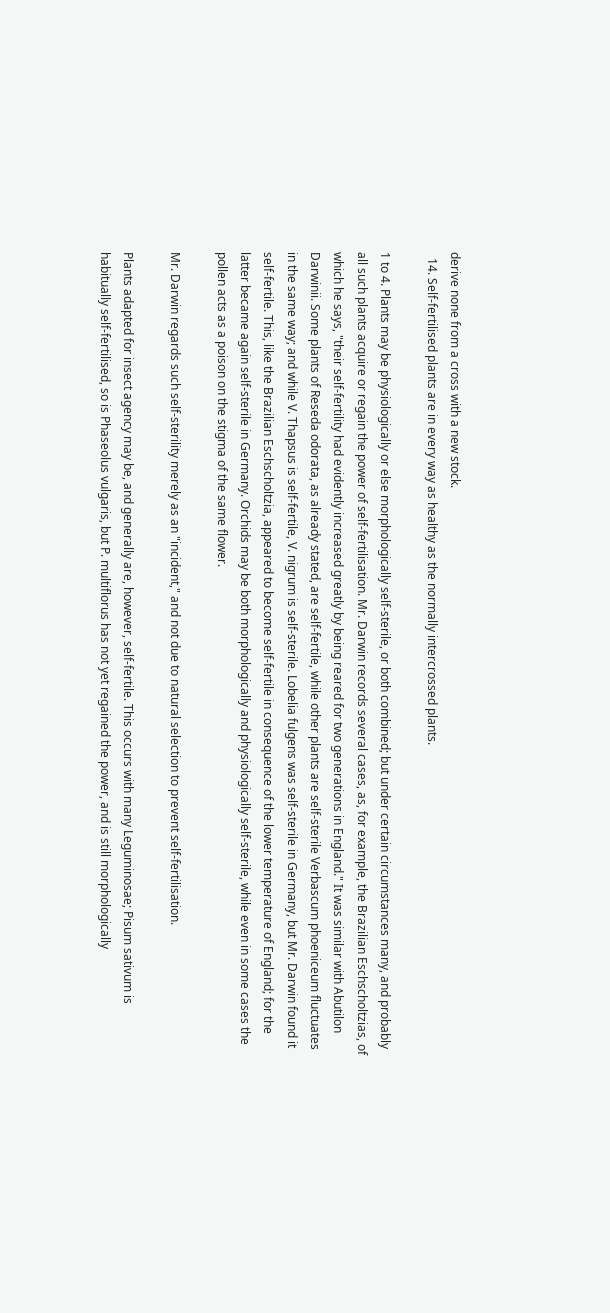derive none from a cross with a new stock.
  14. Self-fertilised plants are in every way as healthy as the normally intercrossed plants.

1 to 4. Plants may be physiologically or else morphologically self-sterile, or both combined; but under certain circumstances many, and probably all such plants acquire or regain the power of self-fertilisation. Mr. Darwin records several cases, as, for example, the Brazilian Eschscholtzias, of which he says, "their self-fertility had evidently increased greatly by being reared for two generations in England." It was similar with Abutilon Darwinii. Some plants of Reseda odorata, as already stated, are self-fertile, while other plants are self-sterile Verbascum phoeniceum fluctuates in the same way; and while V. Thapsus is self-fertile, V. nigrum is self-sterile. Lobelia fulgens was self-sterile in Germany, but Mr. Darwin found it self-fertile. This, like the Brazilian Eschscholtzia, appeared to become self-fertile in consequence of the lower temperature of England; for the latter became again self-sterile in Germany. Orchids may be both morphologically and physiologically self-sterile, while even in some cases the pollen acts as a poison on the stigma of the same flower.

Mr. Darwin regards such self-sterility merely as an "incident," and not due to natural selection to prevent self-fertilisation.

Plants adapted for insect agency may be, and generally are, however, self-fertile. This occurs with many Leguminosae; Pisum sativum is habitually self-fertilised, so is Phaseolus vulgaris, but P. multiflorus has not yet regained the power, and is still morphologically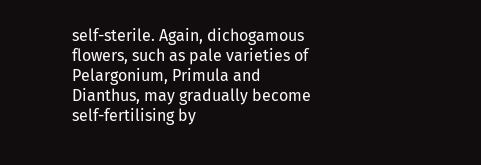self-sterile. Again, dichogamous flowers, such as pale varieties of Pelargonium, Primula and Dianthus, may gradually become self-fertilising by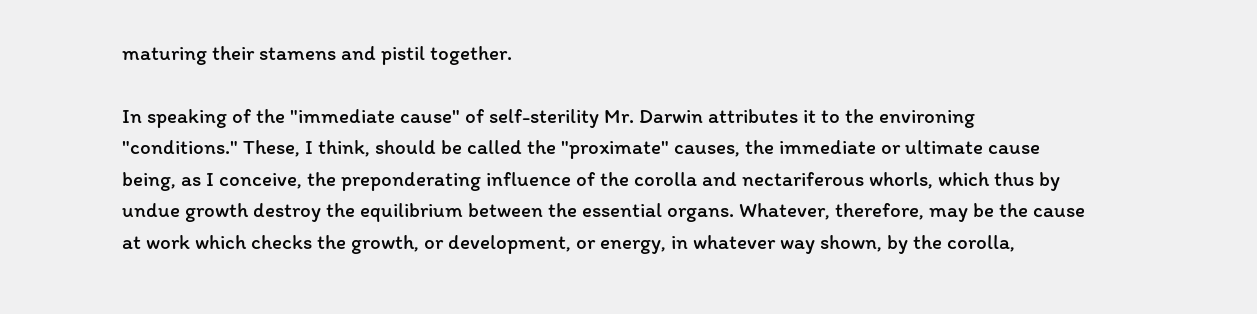maturing their stamens and pistil together.

In speaking of the "immediate cause" of self-sterility Mr. Darwin attributes it to the environing "conditions." These, I think, should be called the "proximate" causes, the immediate or ultimate cause being, as I conceive, the preponderating influence of the corolla and nectariferous whorls, which thus by undue growth destroy the equilibrium between the essential organs. Whatever, therefore, may be the cause at work which checks the growth, or development, or energy, in whatever way shown, by the corolla,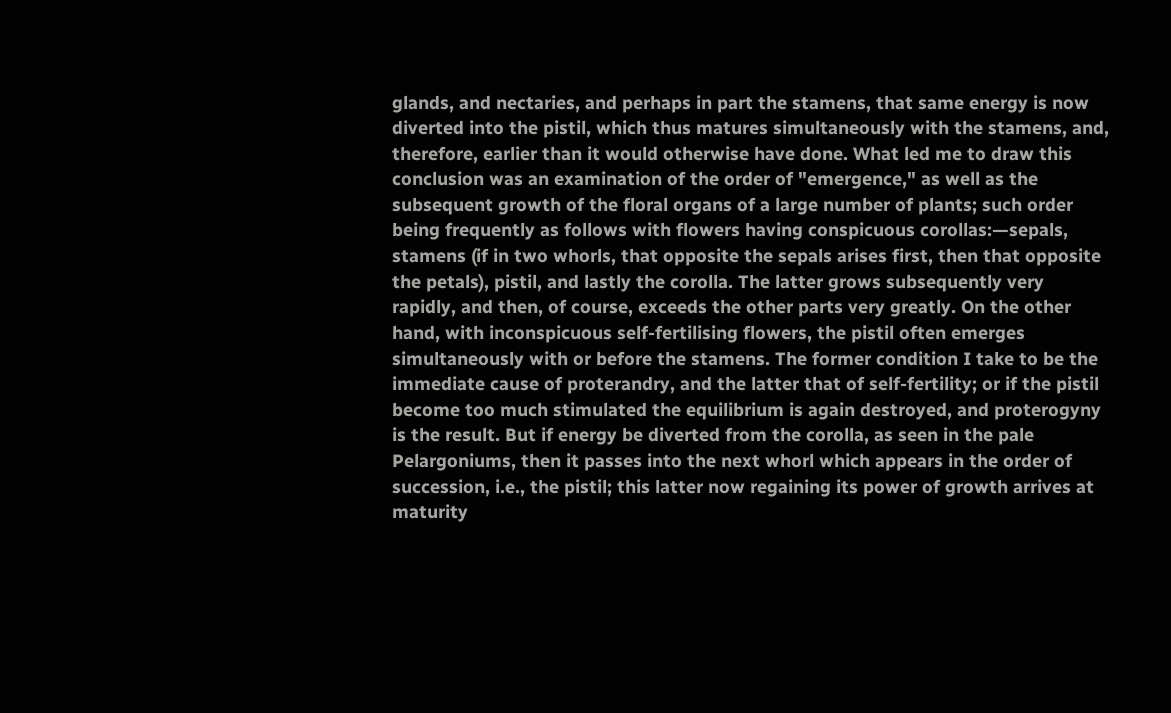glands, and nectaries, and perhaps in part the stamens, that same energy is now diverted into the pistil, which thus matures simultaneously with the stamens, and, therefore, earlier than it would otherwise have done. What led me to draw this conclusion was an examination of the order of "emergence," as well as the subsequent growth of the floral organs of a large number of plants; such order being frequently as follows with flowers having conspicuous corollas:—sepals, stamens (if in two whorls, that opposite the sepals arises first, then that opposite the petals), pistil, and lastly the corolla. The latter grows subsequently very rapidly, and then, of course, exceeds the other parts very greatly. On the other hand, with inconspicuous self-fertilising flowers, the pistil often emerges simultaneously with or before the stamens. The former condition I take to be the immediate cause of proterandry, and the latter that of self-fertility; or if the pistil become too much stimulated the equilibrium is again destroyed, and proterogyny is the result. But if energy be diverted from the corolla, as seen in the pale Pelargoniums, then it passes into the next whorl which appears in the order of succession, i.e., the pistil; this latter now regaining its power of growth arrives at maturity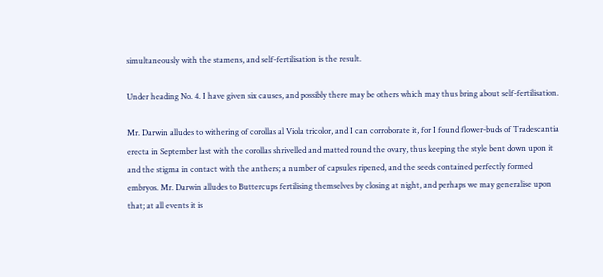simultaneously with the stamens, and self-fertilisation is the result.

Under heading No. 4. I have given six causes, and possibly there may be others which may thus bring about self-fertilisation.

Mr. Darwin alludes to withering of corollas al Viola tricolor, and I can corroborate it, for I found flower-buds of Tradescantia erecta in September last with the corollas shrivelled and matted round the ovary, thus keeping the style bent down upon it and the stigma in contact with the anthers; a number of capsules ripened, and the seeds contained perfectly formed embryos. Mr. Darwin alludes to Buttercups fertilising themselves by closing at night, and perhaps we may generalise upon that; at all events it is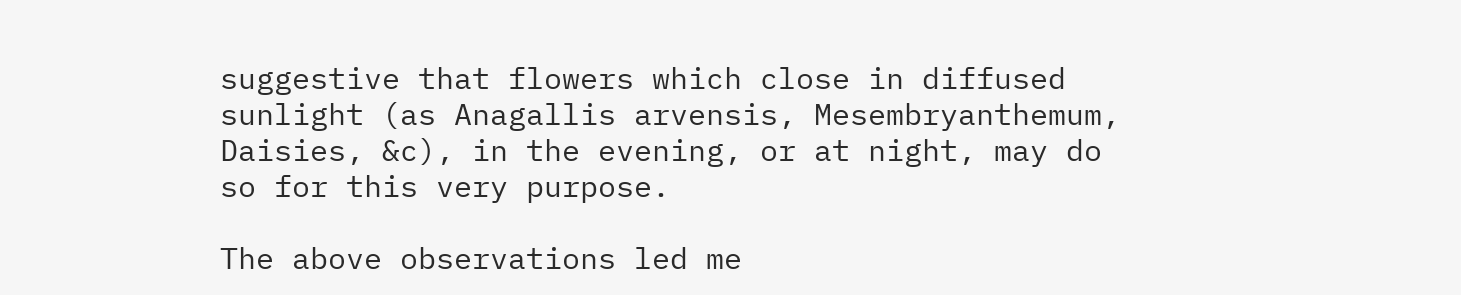suggestive that flowers which close in diffused sunlight (as Anagallis arvensis, Mesembryanthemum, Daisies, &c), in the evening, or at night, may do so for this very purpose.

The above observations led me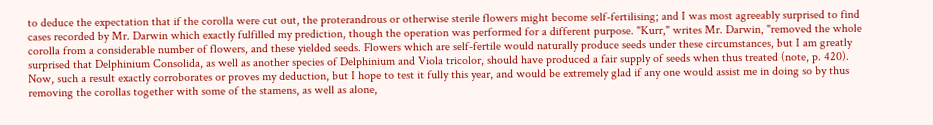to deduce the expectation that if the corolla were cut out, the proterandrous or otherwise sterile flowers might become self-fertilising; and I was most agreeably surprised to find cases recorded by Mr. Darwin which exactly fulfilled my prediction, though the operation was performed for a different purpose. "Kurr," writes Mr. Darwin, "removed the whole corolla from a considerable number of flowers, and these yielded seeds. Flowers which are self-fertile would naturally produce seeds under these circumstances, but I am greatly surprised that Delphinium Consolida, as well as another species of Delphinium and Viola tricolor, should have produced a fair supply of seeds when thus treated (note, p. 420). Now, such a result exactly corroborates or proves my deduction, but I hope to test it fully this year, and would be extremely glad if any one would assist me in doing so by thus removing the corollas together with some of the stamens, as well as alone,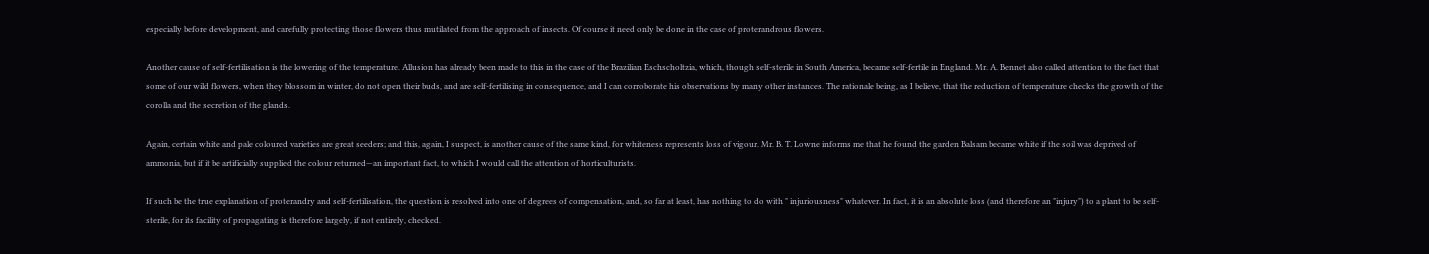especially before development, and carefully protecting those flowers thus mutilated from the approach of insects. Of course it need only be done in the case of proterandrous flowers.

Another cause of self-fertilisation is the lowering of the temperature. Allusion has already been made to this in the case of the Brazilian Eschscholtzia, which, though self-sterile in South America, became self-fertile in England. Mr. A. Bennet also called attention to the fact that some of our wild flowers, when they blossom in winter, do not open their buds, and are self-fertilising in consequence, and I can corroborate his observations by many other instances. The rationale being, as I believe, that the reduction of temperature checks the growth of the corolla and the secretion of the glands.

Again, certain white and pale coloured varieties are great seeders; and this, again, I suspect, is another cause of the same kind, for whiteness represents loss of vigour. Mr. B. T. Lowne informs me that he found the garden Balsam became white if the soil was deprived of ammonia, but if it be artificially supplied the colour returned—an important fact, to which I would call the attention of horticulturists.

If such be the true explanation of proterandry and self-fertilisation, the question is resolved into one of degrees of compensation, and, so far at least, has nothing to do with " injuriousness" whatever. In fact, it is an absolute loss (and therefore an "injury") to a plant to be self-sterile, for its facility of propagating is therefore largely, if not entirely, checked.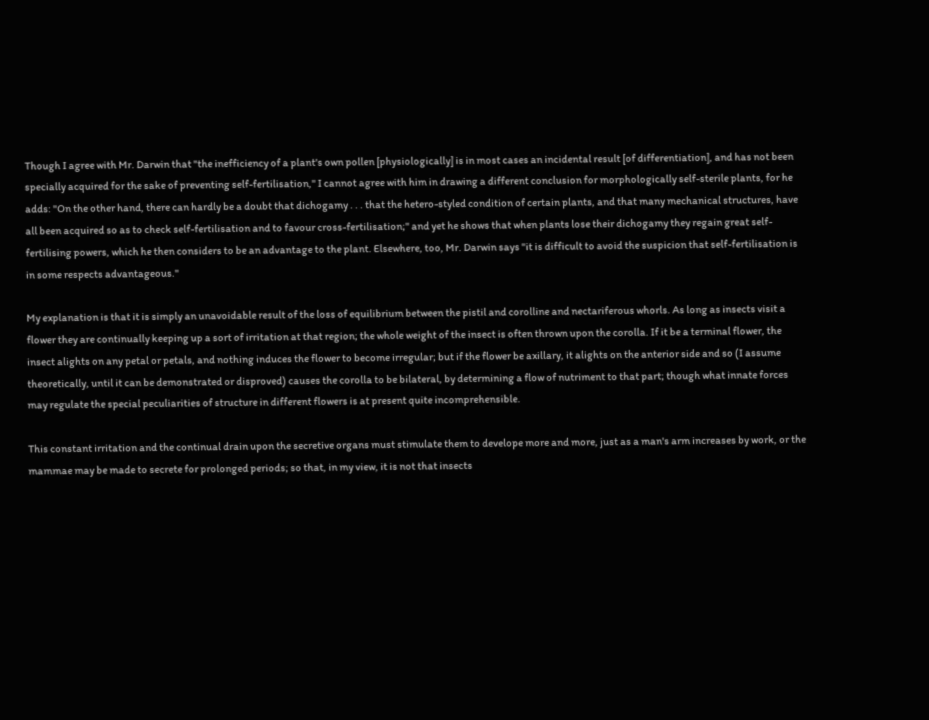Though I agree with Mr. Darwin that "the inefficiency of a plant's own pollen [physiologically] is in most cases an incidental result [of differentiation], and has not been specially acquired for the sake of preventing self-fertilisation," I cannot agree with him in drawing a different conclusion for morphologically self-sterile plants, for he adds: "On the other hand, there can hardly be a doubt that dichogamy . . . that the hetero-styled condition of certain plants, and that many mechanical structures, have all been acquired so as to check self-fertilisation and to favour cross-fertilisation;" and yet he shows that when plants lose their dichogamy they regain great self-fertilising powers, which he then considers to be an advantage to the plant. Elsewhere, too, Mr. Darwin says "it is difficult to avoid the suspicion that self-fertilisation is in some respects advantageous."

My explanation is that it is simply an unavoidable result of the loss of equilibrium between the pistil and corolline and nectariferous whorls. As long as insects visit a flower they are continually keeping up a sort of irritation at that region; the whole weight of the insect is often thrown upon the corolla. If it be a terminal flower, the insect alights on any petal or petals, and nothing induces the flower to become irregular; but if the flower be axillary, it alights on the anterior side and so (I assume theoretically, until it can be demonstrated or disproved) causes the corolla to be bilateral, by determining a flow of nutriment to that part; though what innate forces may regulate the special peculiarities of structure in different flowers is at present quite incomprehensible.

This constant irritation and the continual drain upon the secretive organs must stimulate them to develope more and more, just as a man's arm increases by work, or the mammae may be made to secrete for prolonged periods; so that, in my view, it is not that insects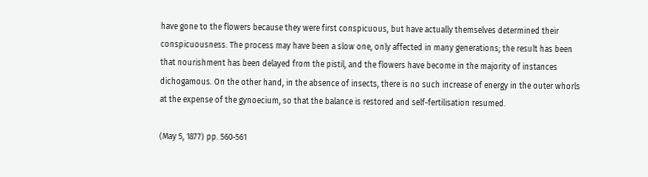have gone to the flowers because they were first conspicuous, but have actually themselves determined their conspicuousness. The process may have been a slow one, only affected in many generations; the result has been that nourishment has been delayed from the pistil, and the flowers have become in the majority of instances dichogamous. On the other hand, in the absence of insects, there is no such increase of energy in the outer whorls at the expense of the gynoecium, so that the balance is restored and self-fertilisation resumed.

(May 5, 1877) pp. 560-561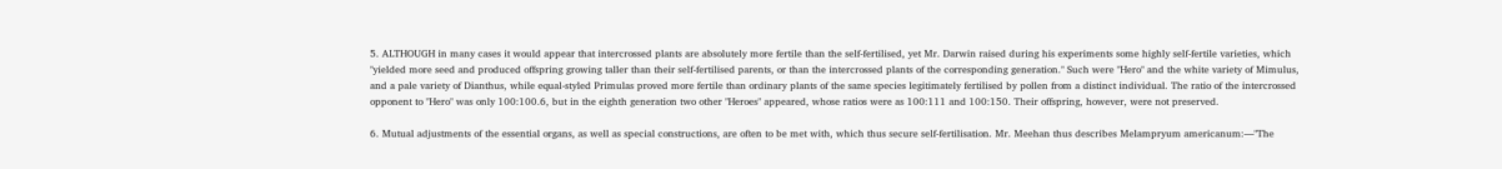5. ALTHOUGH in many cases it would appear that intercrossed plants are absolutely more fertile than the self-fertilised, yet Mr. Darwin raised during his experiments some highly self-fertile varieties, which "yielded more seed and produced offspring growing taller than their self-fertilised parents, or than the intercrossed plants of the corresponding generation." Such were "Hero" and the white variety of Mimulus, and a pale variety of Dianthus, while equal-styled Primulas proved more fertile than ordinary plants of the same species legitimately fertilised by pollen from a distinct individual. The ratio of the intercrossed opponent to "Hero" was only 100:100.6, but in the eighth generation two other "Heroes" appeared, whose ratios were as 100:111 and 100:150. Their offspring, however, were not preserved.

6. Mutual adjustments of the essential organs, as well as special constructions, are often to be met with, which thus secure self-fertilisation. Mr. Meehan thus describes Melampryum americanum:—"The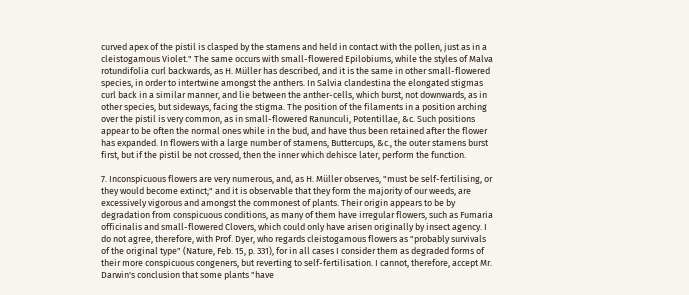curved apex of the pistil is clasped by the stamens and held in contact with the pollen, just as in a cleistogamous Violet." The same occurs with small-flowered Epilobiums, while the styles of Malva rotundifolia curl backwards, as H. Müller has described, and it is the same in other small-flowered species, in order to intertwine amongst the anthers. In Salvia clandestina the elongated stigmas curl back in a similar manner, and lie between the anther-cells, which burst, not downwards, as in other species, but sideways, facing the stigma. The position of the filaments in a position arching over the pistil is very common, as in small-flowered Ranunculi, Potentillae, &c. Such positions appear to be often the normal ones while in the bud, and have thus been retained after the flower has expanded. In flowers with a large number of stamens, Buttercups, &c., the outer stamens burst first, but if the pistil be not crossed, then the inner which dehisce later, perform the function.

7. Inconspicuous flowers are very numerous, and, as H. Müller observes, "must be self-fertilising, or they would become extinct;" and it is observable that they form the majority of our weeds, are excessively vigorous and amongst the commonest of plants. Their origin appears to be by degradation from conspicuous conditions, as many of them have irregular flowers, such as Fumaria officinalis and small-flowered Clovers, which could only have arisen originally by insect agency. I do not agree, therefore, with Prof. Dyer, who regards cleistogamous flowers as "probably survivals of the original type" (Nature, Feb. 15, p. 331), for in all cases I consider them as degraded forms of their more conspicuous congeners, but reverting to self-fertilisation. I cannot, therefore, accept Mr. Darwin's conclusion that some plants "have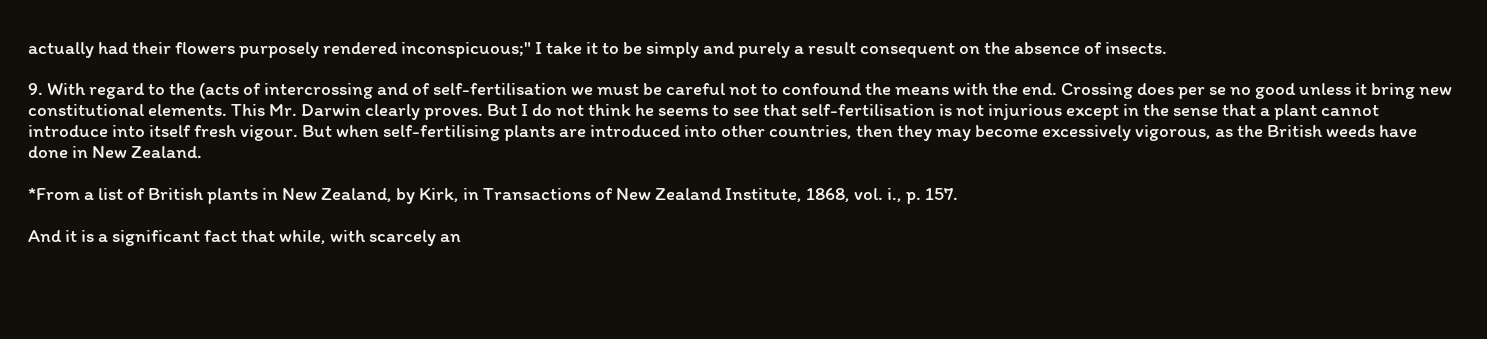actually had their flowers purposely rendered inconspicuous;" I take it to be simply and purely a result consequent on the absence of insects.

9. With regard to the (acts of intercrossing and of self-fertilisation we must be careful not to confound the means with the end. Crossing does per se no good unless it bring new constitutional elements. This Mr. Darwin clearly proves. But I do not think he seems to see that self-fertilisation is not injurious except in the sense that a plant cannot introduce into itself fresh vigour. But when self-fertilising plants are introduced into other countries, then they may become excessively vigorous, as the British weeds have done in New Zealand.

*From a list of British plants in New Zealand, by Kirk, in Transactions of New Zealand Institute, 1868, vol. i., p. 157.

And it is a significant fact that while, with scarcely an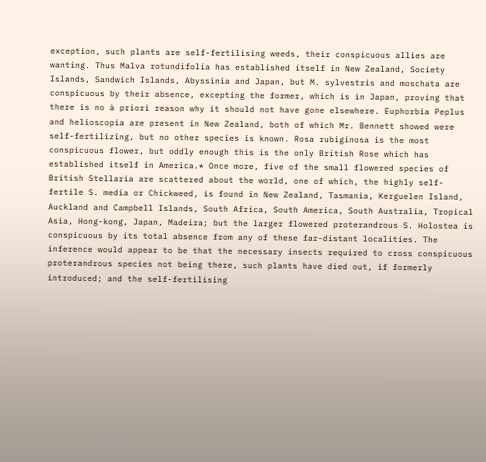exception, such plants are self-fertilising weeds, their conspicuous allies are wanting. Thus Malva rotundifolia has established itself in New Zealand, Society Islands, Sandwich Islands, Abyssinia and Japan, but M. sylvestris and moschata are conspicuous by their absence, excepting the former, which is in Japan, proving that there is no à priori reason why it should not have gone elsewhere. Euphorbia Peplus and helioscopia are present in New Zealand, both of which Mr. Bennett showed were self-fertilizing, but no other species is known. Rosa rubiginosa is the most conspicuous flower, but oddly enough this is the only British Rose which has established itself in America.* Once more, five of the small flowered species of British Stellaria are scattered about the world, one of which, the highly self-fertile S. media or Chickweed, is found in New Zealand, Tasmania, Kerguelen Island, Auckland and Campbell Islands, South Africa, South America, South Australia, Tropical Asia, Hong-kong, Japan, Madeira; but the larger flowered proterandrous S. Holostea is conspicuous by its total absence from any of these far-distant localities. The inference would appear to be that the necessary insects required to cross conspicuous proterandrous species not being there, such plants have died out, if formerly introduced; and the self-fertilising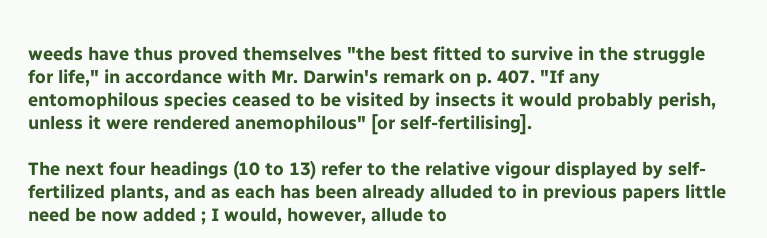weeds have thus proved themselves "the best fitted to survive in the struggle for life," in accordance with Mr. Darwin's remark on p. 407. "If any entomophilous species ceased to be visited by insects it would probably perish, unless it were rendered anemophilous" [or self-fertilising].

The next four headings (10 to 13) refer to the relative vigour displayed by self-fertilized plants, and as each has been already alluded to in previous papers little need be now added ; I would, however, allude to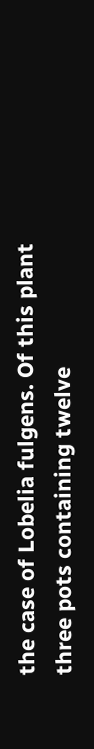the case of Lobelia fulgens. Of this plant three pots containing twelve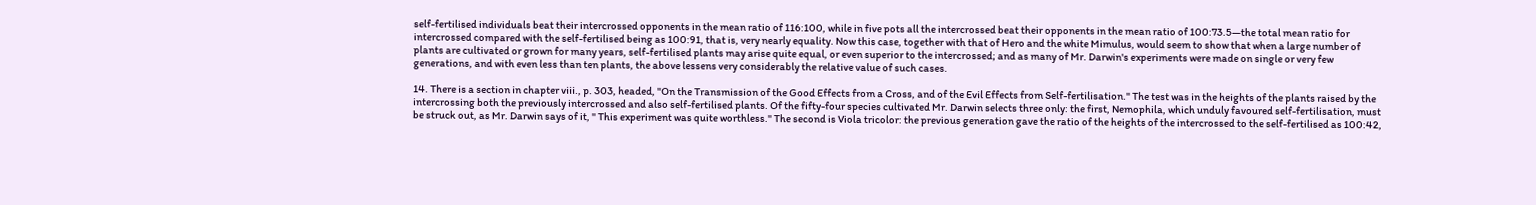self-fertilised individuals beat their intercrossed opponents in the mean ratio of 116:100, while in five pots all the intercrossed beat their opponents in the mean ratio of 100:73.5—the total mean ratio for intercrossed compared with the self-fertilised being as 100:91, that is, very nearly equality. Now this case, together with that of Hero and the white Mimulus, would seem to show that when a large number of plants are cultivated or grown for many years, self-fertilised plants may arise quite equal, or even superior to the intercrossed; and as many of Mr. Darwin's experiments were made on single or very few generations, and with even less than ten plants, the above lessens very considerably the relative value of such cases.

14. There is a section in chapter viii., p. 303, headed, "On the Transmission of the Good Effects from a Cross, and of the Evil Effects from Self-fertilisation." The test was in the heights of the plants raised by the intercrossing both the previously intercrossed and also self-fertilised plants. Of the fifty-four species cultivated Mr. Darwin selects three only: the first, Nemophila, which unduly favoured self-fertilisation, must be struck out, as Mr. Darwin says of it, " This experiment was quite worthless." The second is Viola tricolor: the previous generation gave the ratio of the heights of the intercrossed to the self-fertilised as 100:42,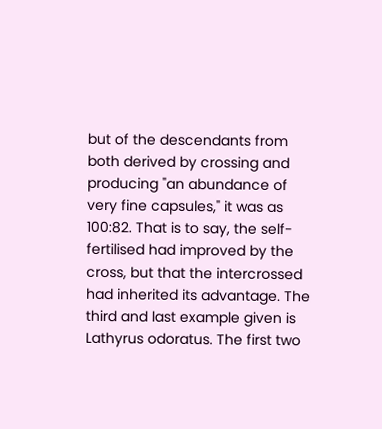but of the descendants from both derived by crossing and producing "an abundance of very fine capsules," it was as 100:82. That is to say, the self-fertilised had improved by the cross, but that the intercrossed had inherited its advantage. The third and last example given is Lathyrus odoratus. The first two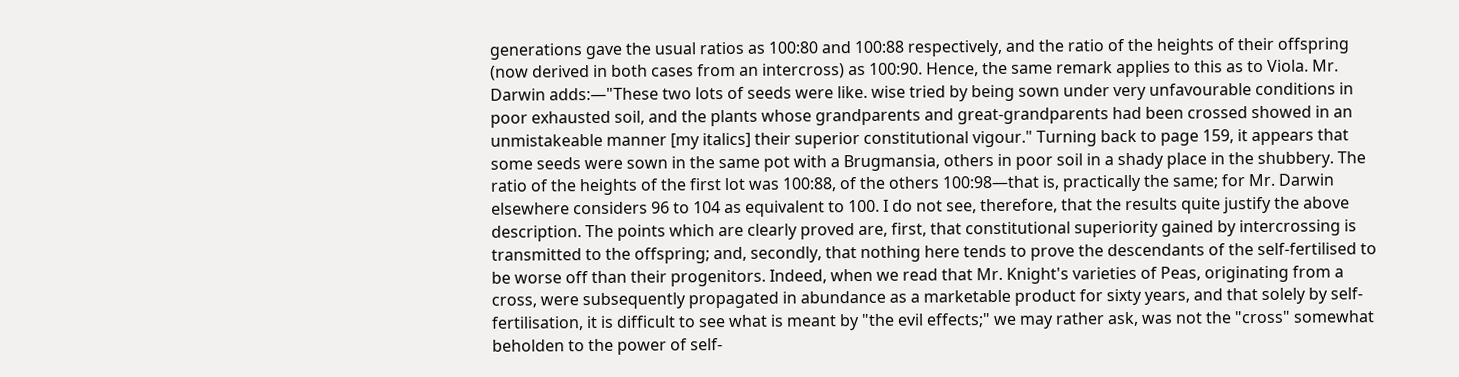generations gave the usual ratios as 100:80 and 100:88 respectively, and the ratio of the heights of their offspring (now derived in both cases from an intercross) as 100:90. Hence, the same remark applies to this as to Viola. Mr. Darwin adds:—"These two lots of seeds were like. wise tried by being sown under very unfavourable conditions in poor exhausted soil, and the plants whose grandparents and great-grandparents had been crossed showed in an unmistakeable manner [my italics] their superior constitutional vigour." Turning back to page 159, it appears that some seeds were sown in the same pot with a Brugmansia, others in poor soil in a shady place in the shubbery. The ratio of the heights of the first lot was 100:88, of the others 100:98—that is, practically the same; for Mr. Darwin elsewhere considers 96 to 104 as equivalent to 100. I do not see, therefore, that the results quite justify the above description. The points which are clearly proved are, first, that constitutional superiority gained by intercrossing is transmitted to the offspring; and, secondly, that nothing here tends to prove the descendants of the self-fertilised to be worse off than their progenitors. Indeed, when we read that Mr. Knight's varieties of Peas, originating from a cross, were subsequently propagated in abundance as a marketable product for sixty years, and that solely by self-fertilisation, it is difficult to see what is meant by "the evil effects;" we may rather ask, was not the "cross" somewhat beholden to the power of self-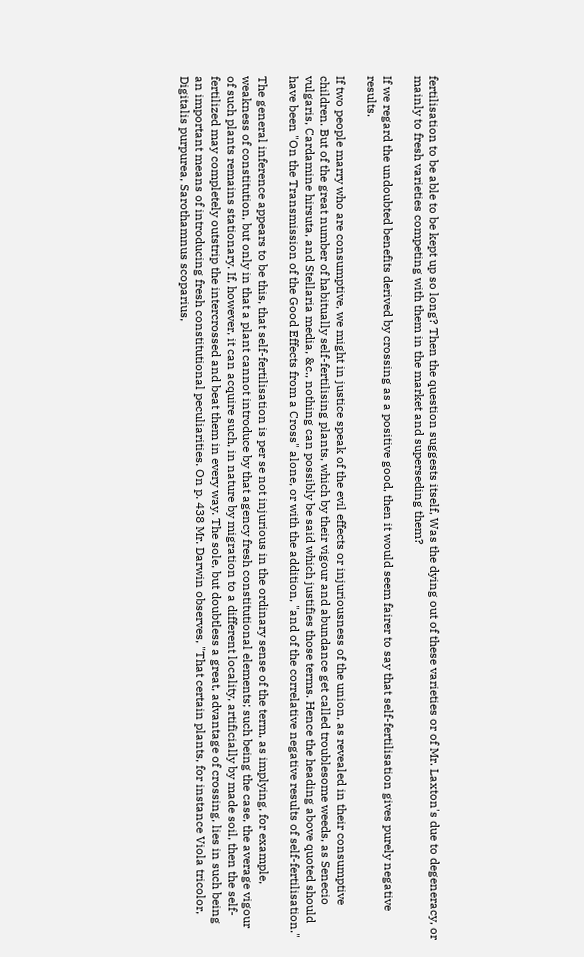fertilisation to be able to be kept up so long? Then the question suggests itself, Was the dying out of these varieties or of Mr. Laxton's due to degeneracy, or mainly to fresh varieties competing with them in the market and superseding them?

If we regard the undoubted benefits derived by crossing as a positive good, then it would seem fairer to say that self-fertilisation gives purely negative results.

If two people marry who are consumptive, we might in justice speak of the evil effects or injuriousness of the union, as revealed in their consumptive children. But of the great number of habitually self-fertilising plants, which by their vigour and abundance get called troublesome weeds, as Senecio vulgaris, Cardamine hirsuta, and Stellaria media, &c., nothing can possibly be said which justifies those terms. Hence the heading above quoted should have been "On the Transmission of the Good Effects from a Cross" alone, or with the addition, "and of the correlative negative results of self-fertilisation."

The general inference appears to be this, that self-fertilisation is per se not injurious in the ordinary sense of the term, as implying, for example, weakness of constitution, but only in that a plant cannot introduce by that agency fresh constitutional elements; such being the case, the average vigour of such plants remains stationary. If, however, it can acquire such, in nature by migration to a different locality, artificially by made soil, then the self-fertilized may completely outstrip the intercrossed and beat them in every way. The sole, but doubtless a great, advantage of crossing, lies in such being an important means of introducing fresh constitutional peculiarities. On p. 438 Mr. Darwin observes, "That certain plants, for instance Viola tricolor, Digitalis purpurea, Sarothamnus scoparius,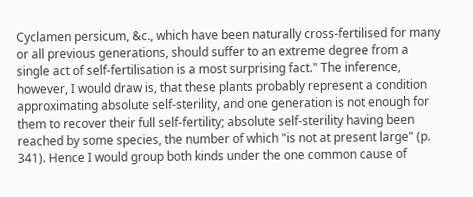Cyclamen persicum, &c., which have been naturally cross-fertilised for many or all previous generations, should suffer to an extreme degree from a single act of self-fertilisation is a most surprising fact." The inference, however, I would draw is, that these plants probably represent a condition approximating absolute self-sterility, and one generation is not enough for them to recover their full self-fertility; absolute self-sterility having been reached by some species, the number of which "is not at present large" (p. 341). Hence I would group both kinds under the one common cause of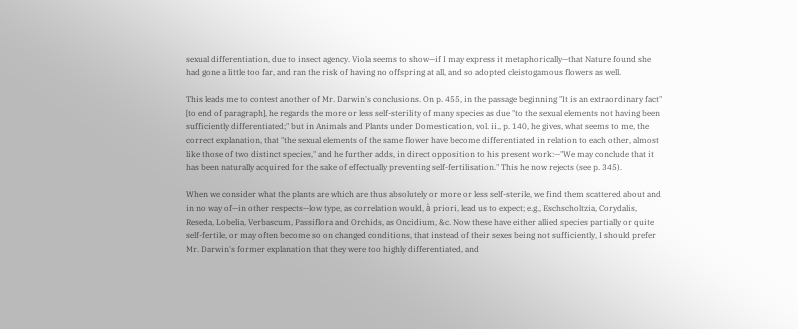sexual differentiation, due to insect agency. Viola seems to show—if I may express it metaphorically—that Nature found she had gone a little too far, and ran the risk of having no offspring at all, and so adopted cleistogamous flowers as well.

This leads me to contest another of Mr. Darwin's conclusions. On p. 455, in the passage beginning "It is an extraordinary fact" [to end of paragraph], he regards the more or less self-sterility of many species as due "to the sexual elements not having been sufficiently differentiated;" but in Animals and Plants under Domestication, vol. ii., p. 140, he gives, what seems to me, the correct explanation, that "the sexual elements of the same flower have become differentiated in relation to each other, almost like those of two distinct species," and he further adds, in direct opposition to his present work:—"We may conclude that it has been naturally acquired for the sake of effectually preventing self-fertilisation." This he now rejects (see p. 345).

When we consider what the plants are which are thus absolutely or more or less self-sterile, we find them scattered about and in no way of—in other respects—low type, as correlation would, à priori, lead us to expect; e.g., Eschscholtzia, Corydalis, Reseda, Lobelia, Verbascum, Passiflora and Orchids, as Oncidium, &c. Now these have either allied species partially or quite self-fertile, or may often become so on changed conditions, that instead of their sexes being not sufficiently, I should prefer Mr. Darwin's former explanation that they were too highly differentiated, and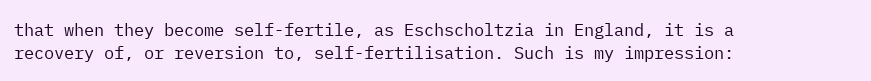that when they become self-fertile, as Eschscholtzia in England, it is a recovery of, or reversion to, self-fertilisation. Such is my impression: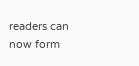readers can now form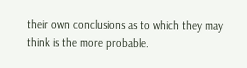their own conclusions as to which they may think is the more probable.